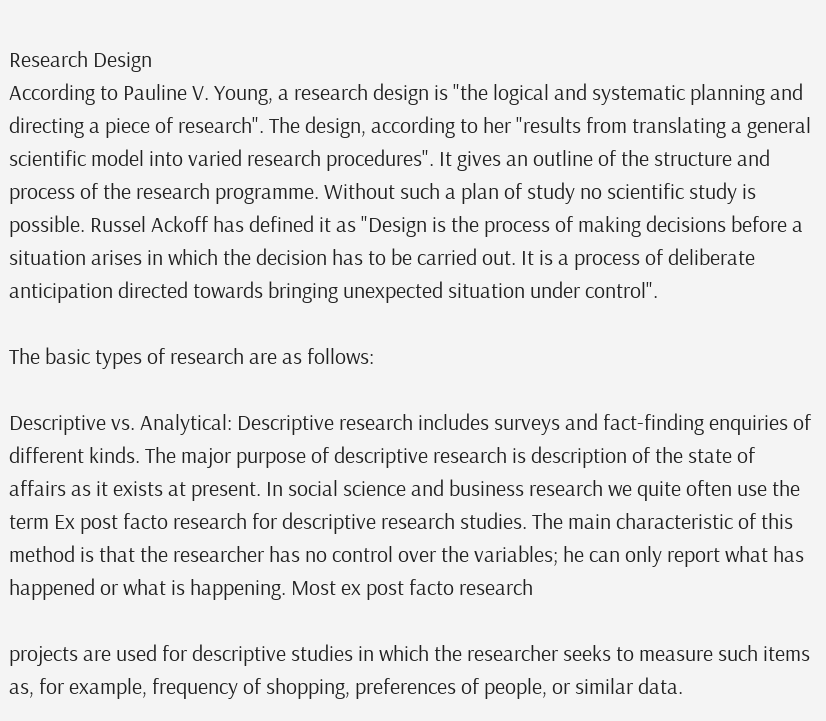Research Design
According to Pauline V. Young, a research design is "the logical and systematic planning and directing a piece of research". The design, according to her "results from translating a general scientific model into varied research procedures". It gives an outline of the structure and process of the research programme. Without such a plan of study no scientific study is possible. Russel Ackoff has defined it as "Design is the process of making decisions before a situation arises in which the decision has to be carried out. It is a process of deliberate anticipation directed towards bringing unexpected situation under control".

The basic types of research are as follows:

Descriptive vs. Analytical: Descriptive research includes surveys and fact-finding enquiries of different kinds. The major purpose of descriptive research is description of the state of affairs as it exists at present. In social science and business research we quite often use the term Ex post facto research for descriptive research studies. The main characteristic of this method is that the researcher has no control over the variables; he can only report what has happened or what is happening. Most ex post facto research

projects are used for descriptive studies in which the researcher seeks to measure such items as, for example, frequency of shopping, preferences of people, or similar data.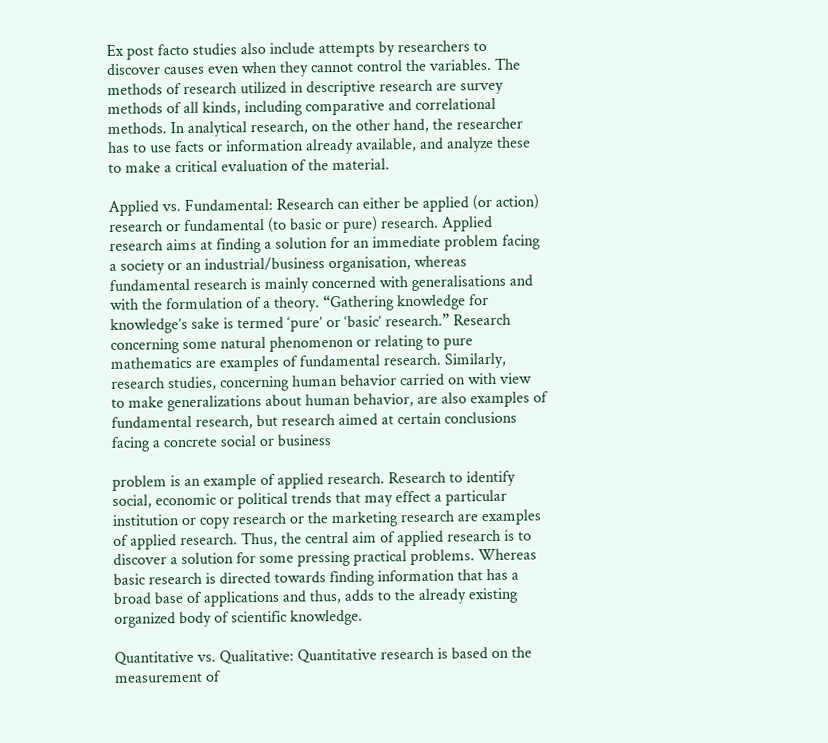Ex post facto studies also include attempts by researchers to discover causes even when they cannot control the variables. The methods of research utilized in descriptive research are survey methods of all kinds, including comparative and correlational methods. In analytical research, on the other hand, the researcher has to use facts or information already available, and analyze these to make a critical evaluation of the material.

Applied vs. Fundamental: Research can either be applied (or action) research or fundamental (to basic or pure) research. Applied research aims at finding a solution for an immediate problem facing a society or an industrial/business organisation, whereas fundamental research is mainly concerned with generalisations and with the formulation of a theory. “Gathering knowledge for knowledge’s sake is termed ‘pure’ or ‘basic’ research.” Research concerning some natural phenomenon or relating to pure mathematics are examples of fundamental research. Similarly, research studies, concerning human behavior carried on with view to make generalizations about human behavior, are also examples of fundamental research, but research aimed at certain conclusions facing a concrete social or business

problem is an example of applied research. Research to identify social, economic or political trends that may effect a particular institution or copy research or the marketing research are examples of applied research. Thus, the central aim of applied research is to discover a solution for some pressing practical problems. Whereas basic research is directed towards finding information that has a broad base of applications and thus, adds to the already existing organized body of scientific knowledge.

Quantitative vs. Qualitative: Quantitative research is based on the measurement of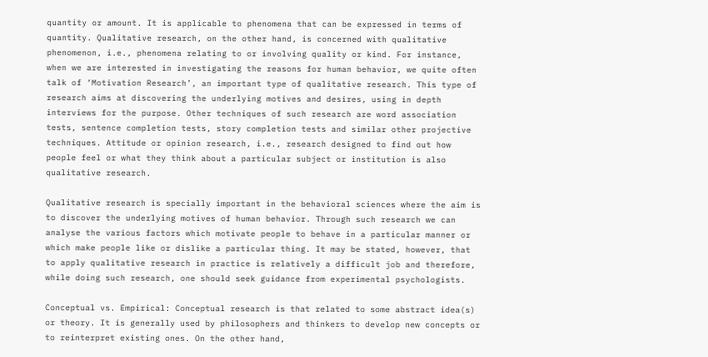quantity or amount. It is applicable to phenomena that can be expressed in terms of quantity. Qualitative research, on the other hand, is concerned with qualitative phenomenon, i.e., phenomena relating to or involving quality or kind. For instance, when we are interested in investigating the reasons for human behavior, we quite often talk of ‘Motivation Research’, an important type of qualitative research. This type of research aims at discovering the underlying motives and desires, using in depth interviews for the purpose. Other techniques of such research are word association tests, sentence completion tests, story completion tests and similar other projective techniques. Attitude or opinion research, i.e., research designed to find out how people feel or what they think about a particular subject or institution is also qualitative research.

Qualitative research is specially important in the behavioral sciences where the aim is to discover the underlying motives of human behavior. Through such research we can analyse the various factors which motivate people to behave in a particular manner or which make people like or dislike a particular thing. It may be stated, however, that to apply qualitative research in practice is relatively a difficult job and therefore, while doing such research, one should seek guidance from experimental psychologists.

Conceptual vs. Empirical: Conceptual research is that related to some abstract idea(s) or theory. It is generally used by philosophers and thinkers to develop new concepts or to reinterpret existing ones. On the other hand,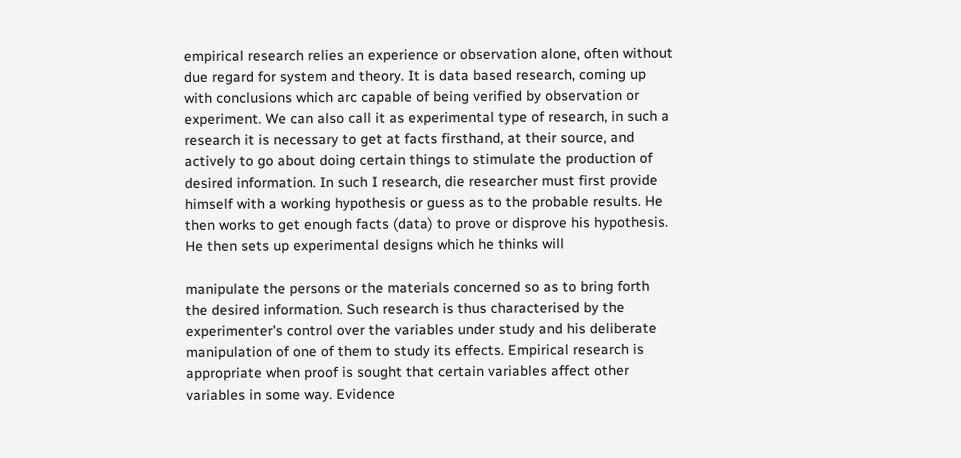empirical research relies an experience or observation alone, often without due regard for system and theory. It is data based research, coming up with conclusions which arc capable of being verified by observation or experiment. We can also call it as experimental type of research, in such a research it is necessary to get at facts firsthand, at their source, and actively to go about doing certain things to stimulate the production of desired information. In such I research, die researcher must first provide himself with a working hypothesis or guess as to the probable results. He then works to get enough facts (data) to prove or disprove his hypothesis. He then sets up experimental designs which he thinks will

manipulate the persons or the materials concerned so as to bring forth the desired information. Such research is thus characterised by the experimenter's control over the variables under study and his deliberate manipulation of one of them to study its effects. Empirical research is appropriate when proof is sought that certain variables affect other variables in some way. Evidence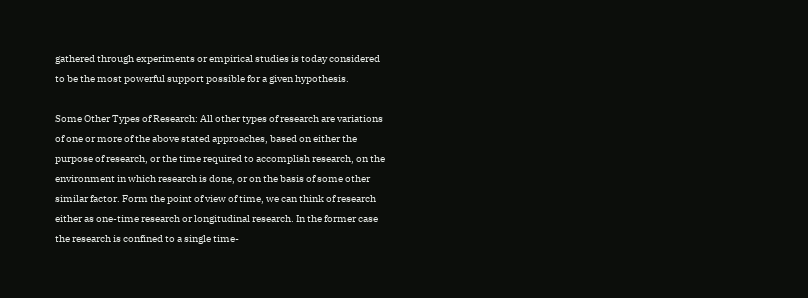gathered through experiments or empirical studies is today considered to be the most powerful support possible for a given hypothesis.

Some Other Types of Research: All other types of research are variations of one or more of the above stated approaches, based on either the purpose of research, or the time required to accomplish research, on the environment in which research is done, or on the basis of some other similar factor. Form the point of view of time, we can think of research either as one-time research or longitudinal research. In the former case the research is confined to a single time-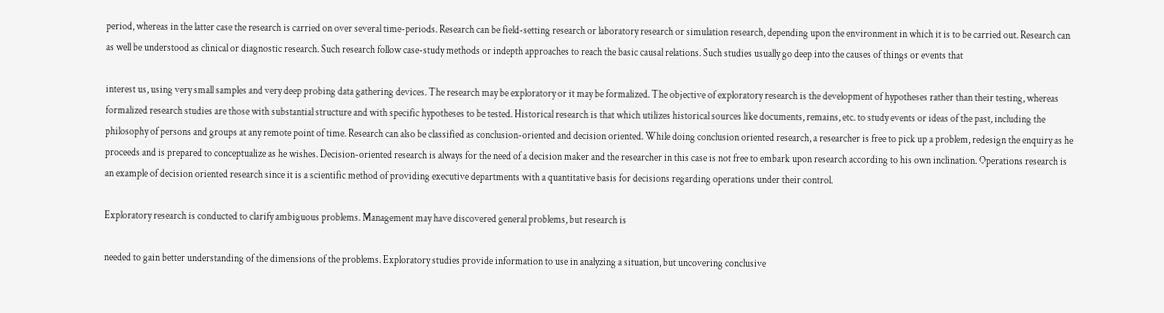period, whereas in the latter case the research is carried on over several time-periods. Research can be field-setting research or laboratory research or simulation research, depending upon the environment in which it is to be carried out. Research can as well be understood as clinical or diagnostic research. Such research follow case-study methods or indepth approaches to reach the basic causal relations. Such studies usually go deep into the causes of things or events that

interest us, using very small samples and very deep probing data gathering devices. The research may be exploratory or it may be formalized. The objective of exploratory research is the development of hypotheses rather than their testing, whereas formalized research studies are those with substantial structure and with specific hypotheses to be tested. Historical research is that which utilizes historical sources like documents, remains, etc. to study events or ideas of the past, including the philosophy of persons and groups at any remote point of time. Research can also be classified as conclusion-oriented and decision oriented. While doing conclusion oriented research, a researcher is free to pick up a problem, redesign the enquiry as he proceeds and is prepared to conceptualize as he wishes. Decision-oriented research is always for the need of a decision maker and the researcher in this case is not free to embark upon research according to his own inclination. Operations research is an example of decision oriented research since it is a scientific method of providing executive departments with a quantitative basis for decisions regarding operations under their control.

Exploratory research is conducted to clarify ambiguous problems. Management may have discovered general problems, but research is

needed to gain better understanding of the dimensions of the problems. Exploratory studies provide information to use in analyzing a situation, but uncovering conclusive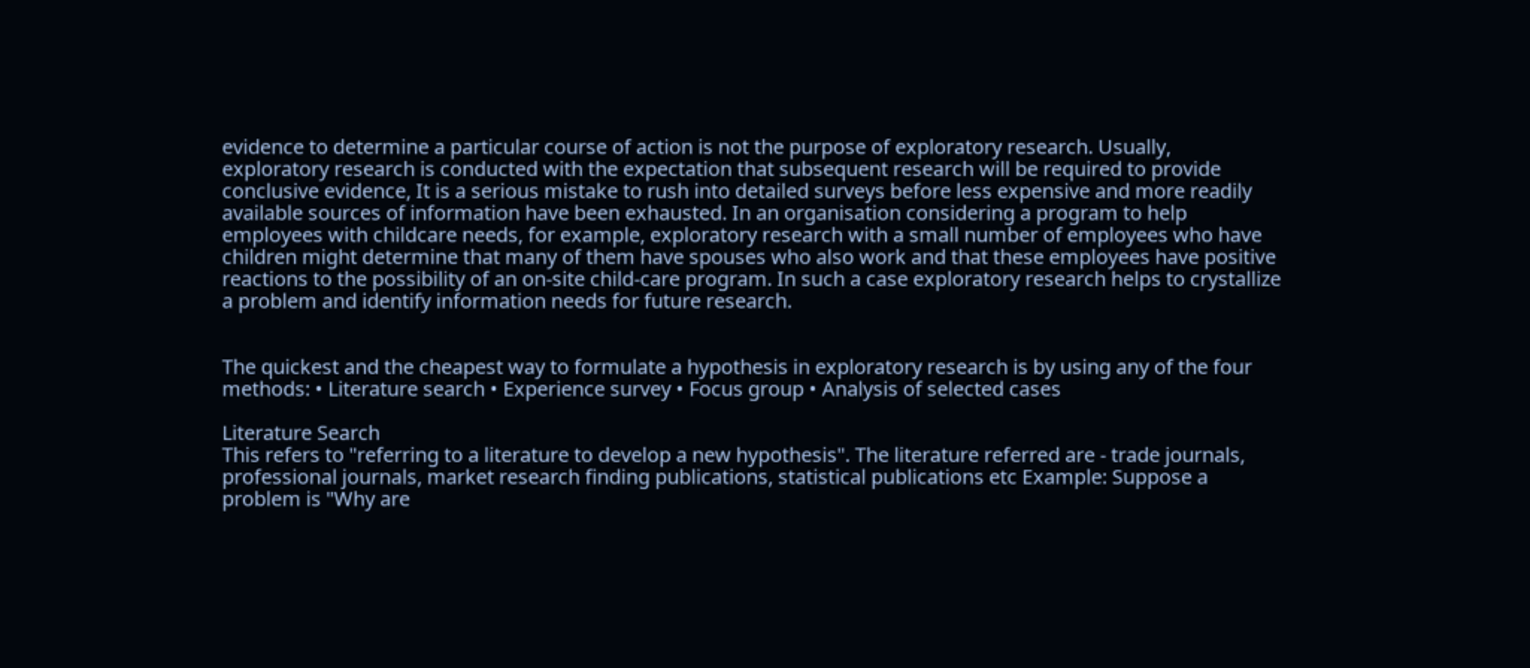evidence to determine a particular course of action is not the purpose of exploratory research. Usually, exploratory research is conducted with the expectation that subsequent research will be required to provide conclusive evidence, It is a serious mistake to rush into detailed surveys before less expensive and more readily available sources of information have been exhausted. In an organisation considering a program to help employees with childcare needs, for example, exploratory research with a small number of employees who have children might determine that many of them have spouses who also work and that these employees have positive reactions to the possibility of an on-site child-care program. In such a case exploratory research helps to crystallize a problem and identify information needs for future research.


The quickest and the cheapest way to formulate a hypothesis in exploratory research is by using any of the four methods: • Literature search • Experience survey • Focus group • Analysis of selected cases

Literature Search
This refers to "referring to a literature to develop a new hypothesis". The literature referred are - trade journals, professional journals, market research finding publications, statistical publications etc Example: Suppose a problem is "Why are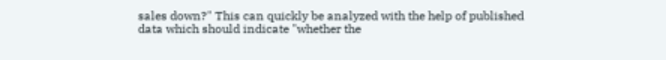sales down?" This can quickly be analyzed with the help of published data which should indicate "whether the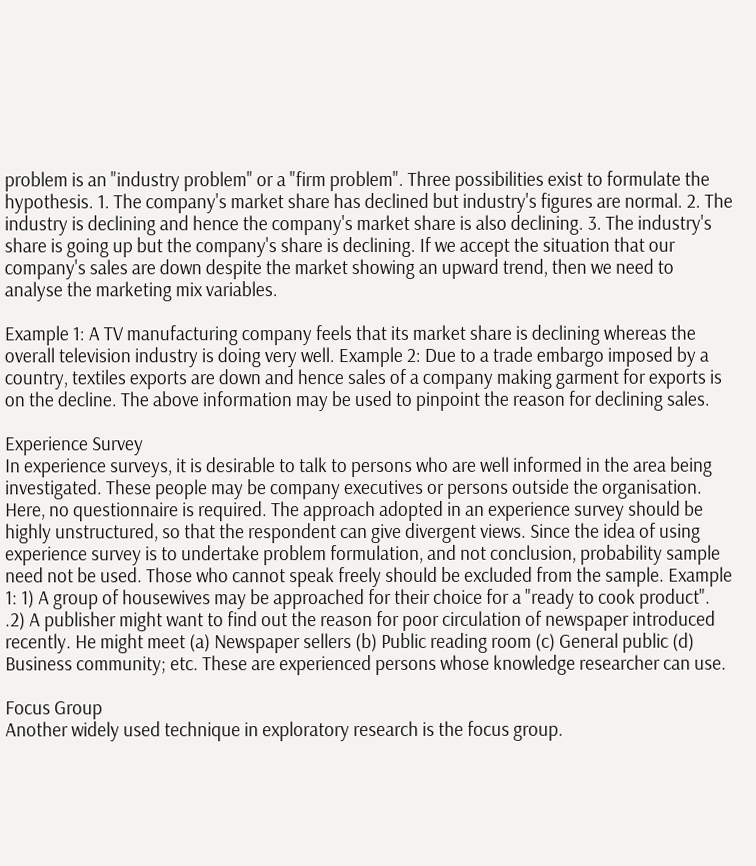problem is an "industry problem" or a "firm problem". Three possibilities exist to formulate the hypothesis. 1. The company's market share has declined but industry's figures are normal. 2. The industry is declining and hence the company's market share is also declining. 3. The industry's share is going up but the company's share is declining. If we accept the situation that our company's sales are down despite the market showing an upward trend, then we need to analyse the marketing mix variables.

Example 1: A TV manufacturing company feels that its market share is declining whereas the overall television industry is doing very well. Example 2: Due to a trade embargo imposed by a country, textiles exports are down and hence sales of a company making garment for exports is on the decline. The above information may be used to pinpoint the reason for declining sales.

Experience Survey
In experience surveys, it is desirable to talk to persons who are well informed in the area being investigated. These people may be company executives or persons outside the organisation. Here, no questionnaire is required. The approach adopted in an experience survey should be highly unstructured, so that the respondent can give divergent views. Since the idea of using experience survey is to undertake problem formulation, and not conclusion, probability sample need not be used. Those who cannot speak freely should be excluded from the sample. Example 1: 1) A group of housewives may be approached for their choice for a "ready to cook product". .2) A publisher might want to find out the reason for poor circulation of newspaper introduced recently. He might meet (a) Newspaper sellers (b) Public reading room (c) General public (d) Business community; etc. These are experienced persons whose knowledge researcher can use.

Focus Group
Another widely used technique in exploratory research is the focus group.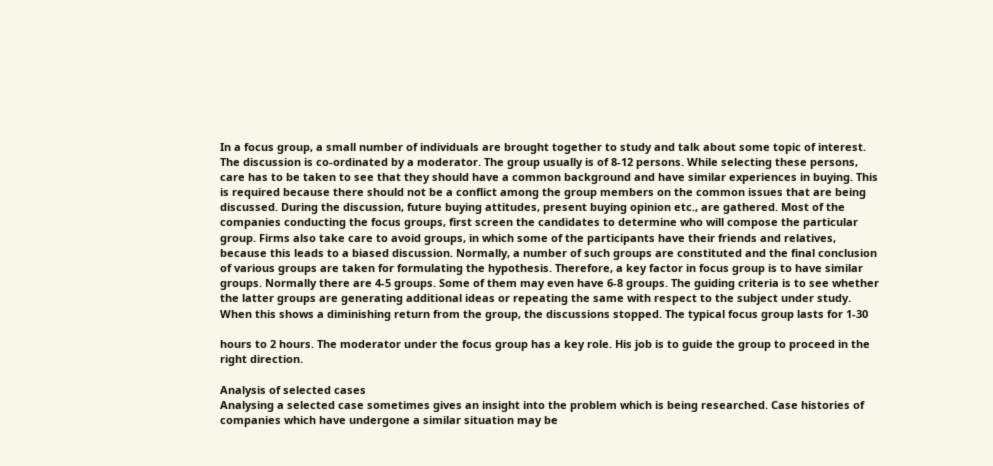In a focus group, a small number of individuals are brought together to study and talk about some topic of interest. The discussion is co-ordinated by a moderator. The group usually is of 8-12 persons. While selecting these persons, care has to be taken to see that they should have a common background and have similar experiences in buying. This is required because there should not be a conflict among the group members on the common issues that are being discussed. During the discussion, future buying attitudes, present buying opinion etc., are gathered. Most of the companies conducting the focus groups, first screen the candidates to determine who will compose the particular group. Firms also take care to avoid groups, in which some of the participants have their friends and relatives, because this leads to a biased discussion. Normally, a number of such groups are constituted and the final conclusion of various groups are taken for formulating the hypothesis. Therefore, a key factor in focus group is to have similar groups. Normally there are 4-5 groups. Some of them may even have 6-8 groups. The guiding criteria is to see whether the latter groups are generating additional ideas or repeating the same with respect to the subject under study. When this shows a diminishing return from the group, the discussions stopped. The typical focus group lasts for 1-30

hours to 2 hours. The moderator under the focus group has a key role. His job is to guide the group to proceed in the right direction.

Analysis of selected cases
Analysing a selected case sometimes gives an insight into the problem which is being researched. Case histories of companies which have undergone a similar situation may be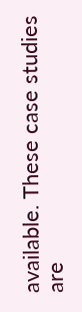available. These case studies are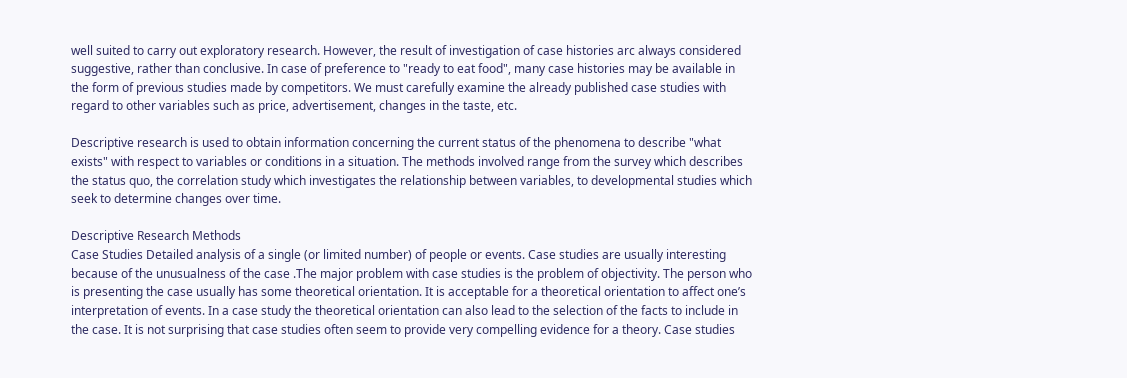well suited to carry out exploratory research. However, the result of investigation of case histories arc always considered suggestive, rather than conclusive. In case of preference to "ready to eat food", many case histories may be available in the form of previous studies made by competitors. We must carefully examine the already published case studies with regard to other variables such as price, advertisement, changes in the taste, etc.

Descriptive research is used to obtain information concerning the current status of the phenomena to describe "what exists" with respect to variables or conditions in a situation. The methods involved range from the survey which describes the status quo, the correlation study which investigates the relationship between variables, to developmental studies which seek to determine changes over time.

Descriptive Research Methods
Case Studies Detailed analysis of a single (or limited number) of people or events. Case studies are usually interesting because of the unusualness of the case .The major problem with case studies is the problem of objectivity. The person who is presenting the case usually has some theoretical orientation. It is acceptable for a theoretical orientation to affect one’s interpretation of events. In a case study the theoretical orientation can also lead to the selection of the facts to include in the case. It is not surprising that case studies often seem to provide very compelling evidence for a theory. Case studies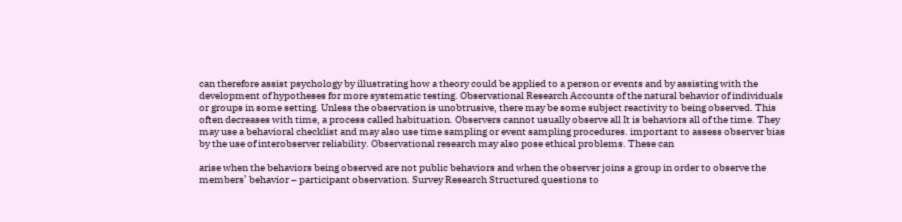can therefore assist psychology by illustrating how a theory could be applied to a person or events and by assisting with the development of hypotheses for more systematic testing. Observational Research Accounts of the natural behavior of individuals or groups in some setting. Unless the observation is unobtrusive, there may be some subject reactivity to being observed. This often decreases with time, a process called habituation. Observers cannot usually observe all It is behaviors all of the time. They may use a behavioral checklist and may also use time sampling or event sampling procedures. important to assess observer bias by the use of interobserver reliability. Observational research may also pose ethical problems. These can

arise when the behaviors being observed are not public behaviors and when the observer joins a group in order to observe the members’ behavior – participant observation. Survey Research Structured questions to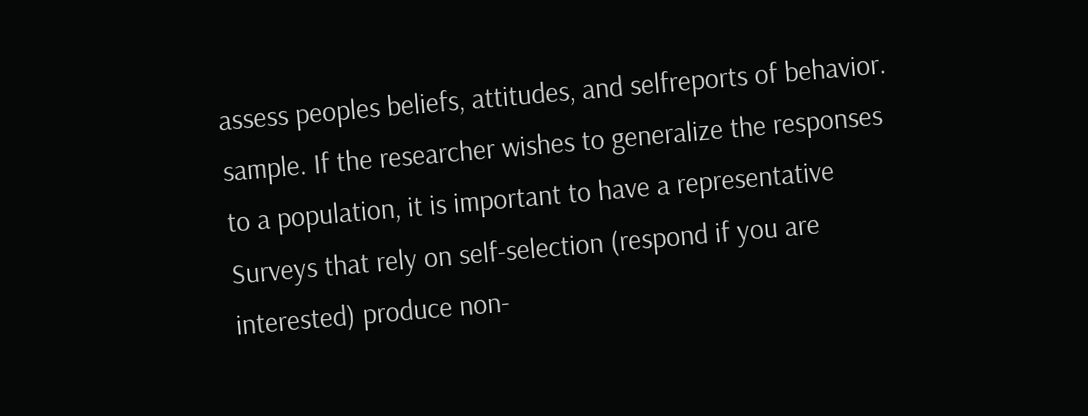assess peoples beliefs, attitudes, and selfreports of behavior. sample. If the researcher wishes to generalize the responses to a population, it is important to have a representative Surveys that rely on self-selection (respond if you are interested) produce non-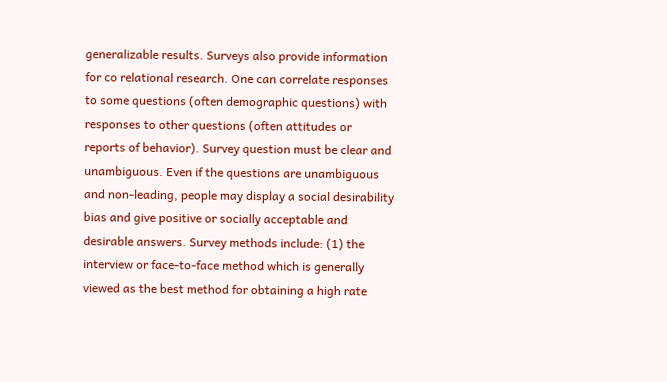generalizable results. Surveys also provide information for co relational research. One can correlate responses to some questions (often demographic questions) with responses to other questions (often attitudes or reports of behavior). Survey question must be clear and unambiguous. Even if the questions are unambiguous and non-leading, people may display a social desirability bias and give positive or socially acceptable and desirable answers. Survey methods include: (1) the interview or face-to-face method which is generally viewed as the best method for obtaining a high rate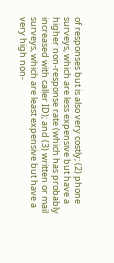of responses but is also very costly; (2) phone surveys, which are less expensive but have a higher non-response rate (which has probably increased with caller ID); and (3) written or mail surveys, which are least expensive but have a very high non-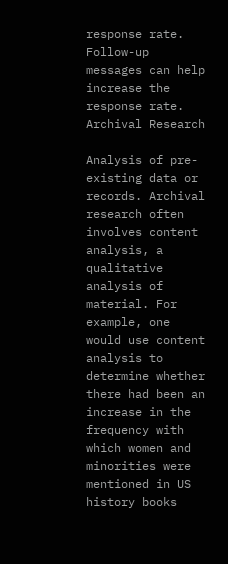response rate. Follow-up messages can help increase the response rate. Archival Research

Analysis of pre-existing data or records. Archival research often involves content analysis, a qualitative analysis of material. For example, one would use content analysis to determine whether there had been an increase in the frequency with which women and minorities were mentioned in US history books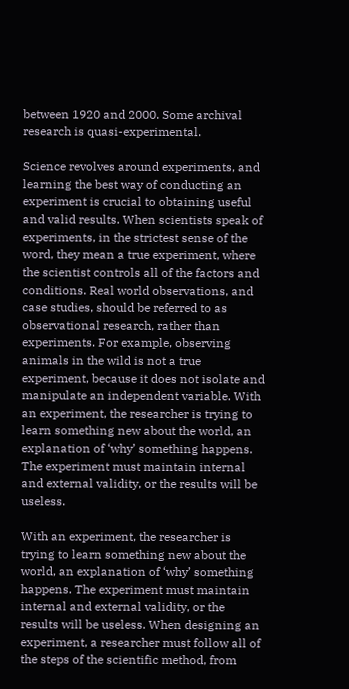between 1920 and 2000. Some archival research is quasi-experimental.

Science revolves around experiments, and learning the best way of conducting an experiment is crucial to obtaining useful and valid results. When scientists speak of experiments, in the strictest sense of the word, they mean a true experiment, where the scientist controls all of the factors and conditions. Real world observations, and case studies, should be referred to as observational research, rather than experiments. For example, observing animals in the wild is not a true experiment, because it does not isolate and manipulate an independent variable. With an experiment, the researcher is trying to learn something new about the world, an explanation of ‘why’ something happens. The experiment must maintain internal and external validity, or the results will be useless.

With an experiment, the researcher is trying to learn something new about the world, an explanation of ‘why’ something happens. The experiment must maintain internal and external validity, or the results will be useless. When designing an experiment, a researcher must follow all of the steps of the scientific method, from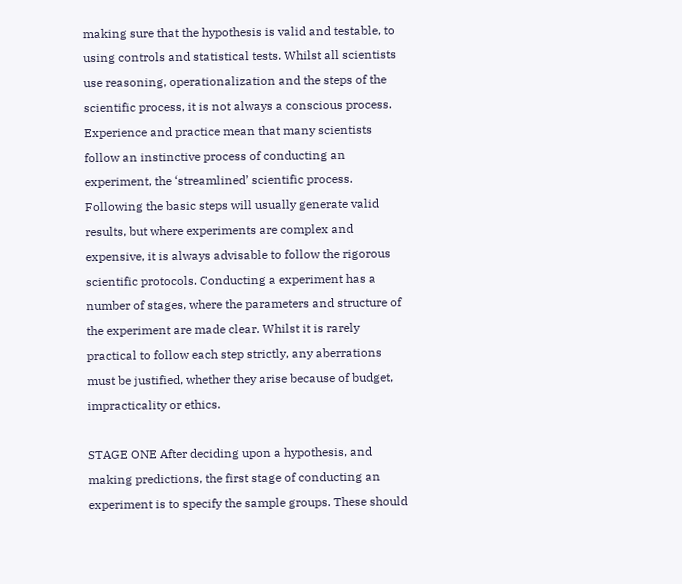making sure that the hypothesis is valid and testable, to using controls and statistical tests. Whilst all scientists use reasoning, operationalization and the steps of the scientific process, it is not always a conscious process. Experience and practice mean that many scientists follow an instinctive process of conducting an experiment, the ‘streamlined’ scientific process. Following the basic steps will usually generate valid results, but where experiments are complex and expensive, it is always advisable to follow the rigorous scientific protocols. Conducting a experiment has a number of stages, where the parameters and structure of the experiment are made clear. Whilst it is rarely practical to follow each step strictly, any aberrations must be justified, whether they arise because of budget, impracticality or ethics.

STAGE ONE After deciding upon a hypothesis, and making predictions, the first stage of conducting an experiment is to specify the sample groups. These should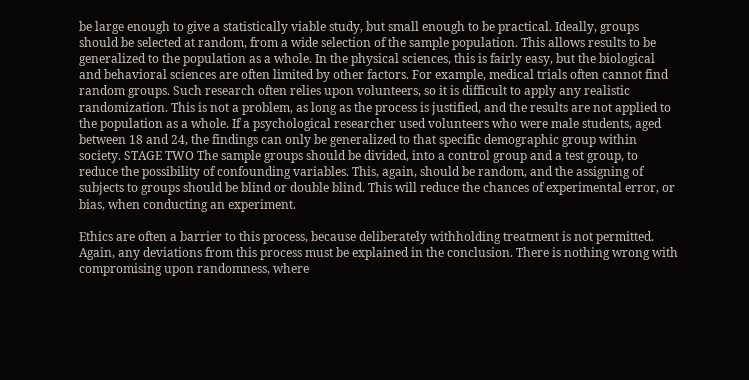be large enough to give a statistically viable study, but small enough to be practical. Ideally, groups should be selected at random, from a wide selection of the sample population. This allows results to be generalized to the population as a whole. In the physical sciences, this is fairly easy, but the biological and behavioral sciences are often limited by other factors. For example, medical trials often cannot find random groups. Such research often relies upon volunteers, so it is difficult to apply any realistic randomization. This is not a problem, as long as the process is justified, and the results are not applied to the population as a whole. If a psychological researcher used volunteers who were male students, aged between 18 and 24, the findings can only be generalized to that specific demographic group within society. STAGE TWO The sample groups should be divided, into a control group and a test group, to reduce the possibility of confounding variables. This, again, should be random, and the assigning of subjects to groups should be blind or double blind. This will reduce the chances of experimental error, or bias, when conducting an experiment.

Ethics are often a barrier to this process, because deliberately withholding treatment is not permitted. Again, any deviations from this process must be explained in the conclusion. There is nothing wrong with compromising upon randomness, where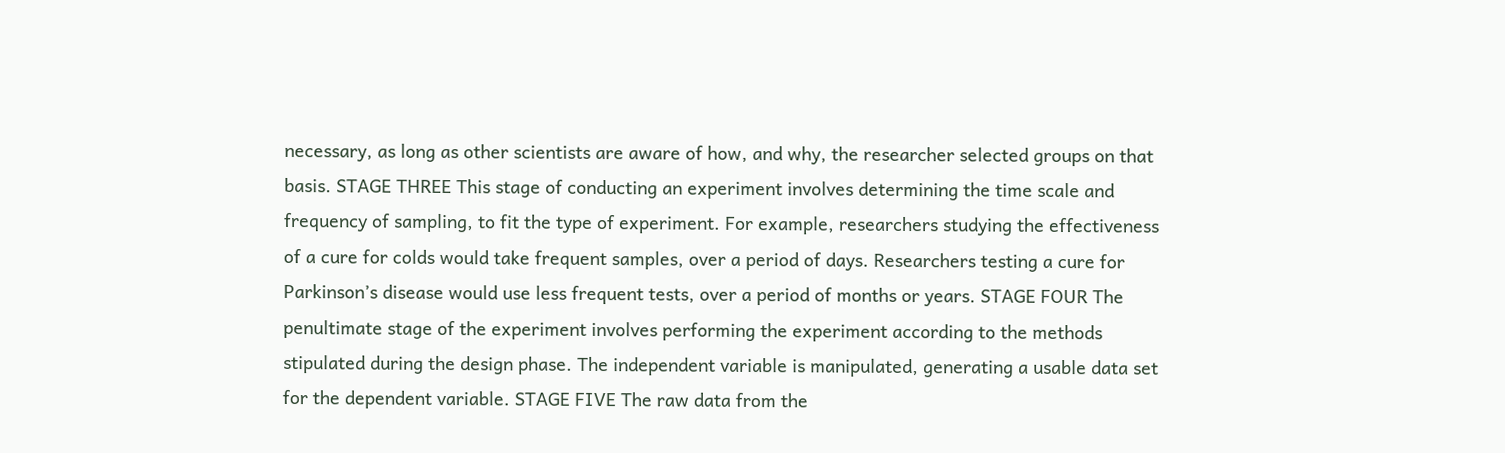necessary, as long as other scientists are aware of how, and why, the researcher selected groups on that basis. STAGE THREE This stage of conducting an experiment involves determining the time scale and frequency of sampling, to fit the type of experiment. For example, researchers studying the effectiveness of a cure for colds would take frequent samples, over a period of days. Researchers testing a cure for Parkinson’s disease would use less frequent tests, over a period of months or years. STAGE FOUR The penultimate stage of the experiment involves performing the experiment according to the methods stipulated during the design phase. The independent variable is manipulated, generating a usable data set for the dependent variable. STAGE FIVE The raw data from the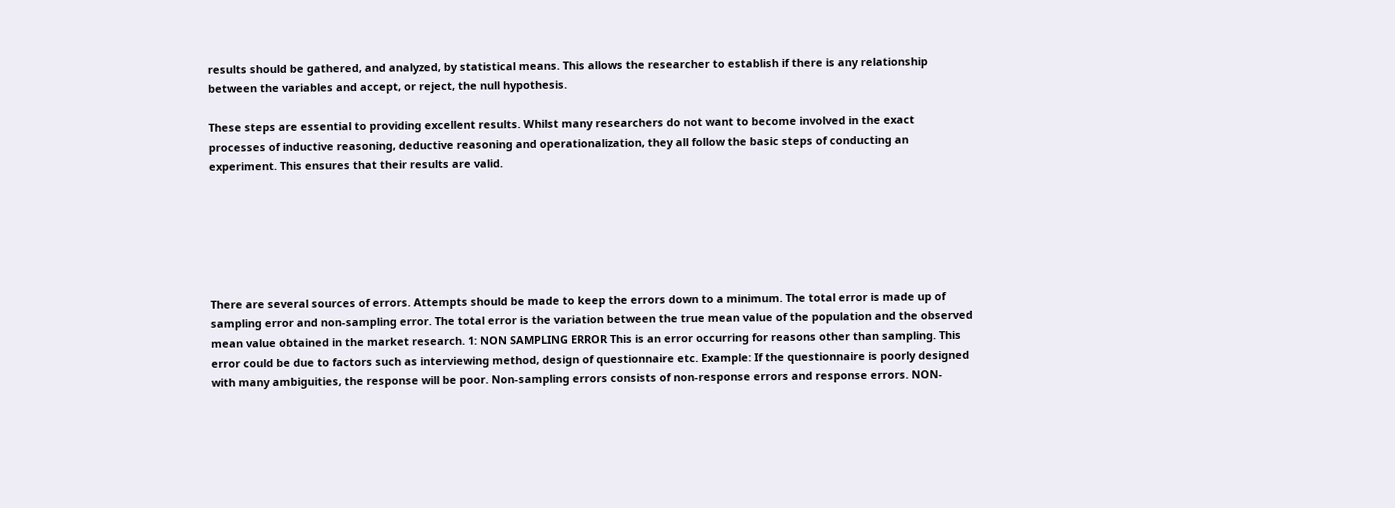results should be gathered, and analyzed, by statistical means. This allows the researcher to establish if there is any relationship between the variables and accept, or reject, the null hypothesis.

These steps are essential to providing excellent results. Whilst many researchers do not want to become involved in the exact processes of inductive reasoning, deductive reasoning and operationalization, they all follow the basic steps of conducting an experiment. This ensures that their results are valid.






There are several sources of errors. Attempts should be made to keep the errors down to a minimum. The total error is made up of sampling error and non-sampling error. The total error is the variation between the true mean value of the population and the observed mean value obtained in the market research. 1: NON SAMPLING ERROR This is an error occurring for reasons other than sampling. This error could be due to factors such as interviewing method, design of questionnaire etc. Example: If the questionnaire is poorly designed with many ambiguities, the response will be poor. Non-sampling errors consists of non-response errors and response errors. NON-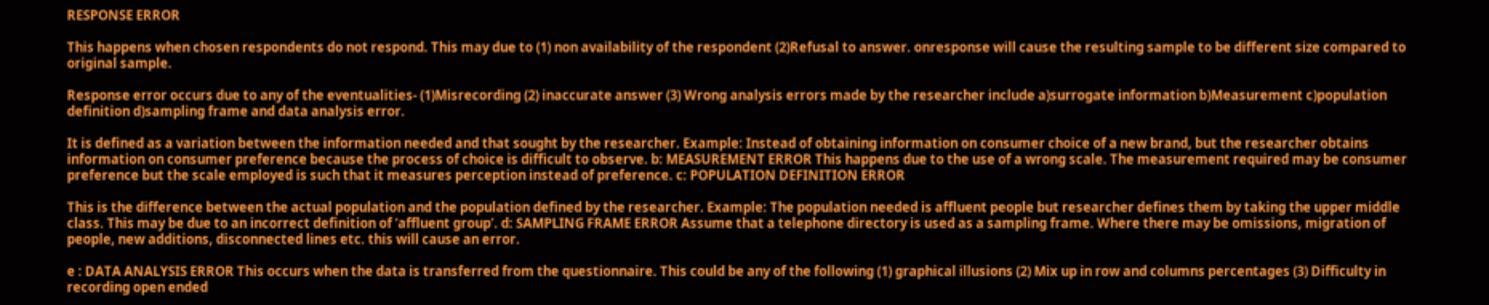RESPONSE ERROR

This happens when chosen respondents do not respond. This may due to (1) non availability of the respondent (2)Refusal to answer. onresponse will cause the resulting sample to be different size compared to original sample.

Response error occurs due to any of the eventualities- (1)Misrecording (2) inaccurate answer (3) Wrong analysis errors made by the researcher include a)surrogate information b)Measurement c)population definition d)sampling frame and data analysis error.

It is defined as a variation between the information needed and that sought by the researcher. Example: Instead of obtaining information on consumer choice of a new brand, but the researcher obtains information on consumer preference because the process of choice is difficult to observe. b: MEASUREMENT ERROR This happens due to the use of a wrong scale. The measurement required may be consumer preference but the scale employed is such that it measures perception instead of preference. c: POPULATION DEFINITION ERROR

This is the difference between the actual population and the population defined by the researcher. Example: The population needed is affluent people but researcher defines them by taking the upper middle class. This may be due to an incorrect definition of ‘affluent group’. d: SAMPLING FRAME ERROR Assume that a telephone directory is used as a sampling frame. Where there may be omissions, migration of people, new additions, disconnected lines etc. this will cause an error.

e : DATA ANALYSIS ERROR This occurs when the data is transferred from the questionnaire. This could be any of the following (1) graphical illusions (2) Mix up in row and columns percentages (3) Difficulty in recording open ended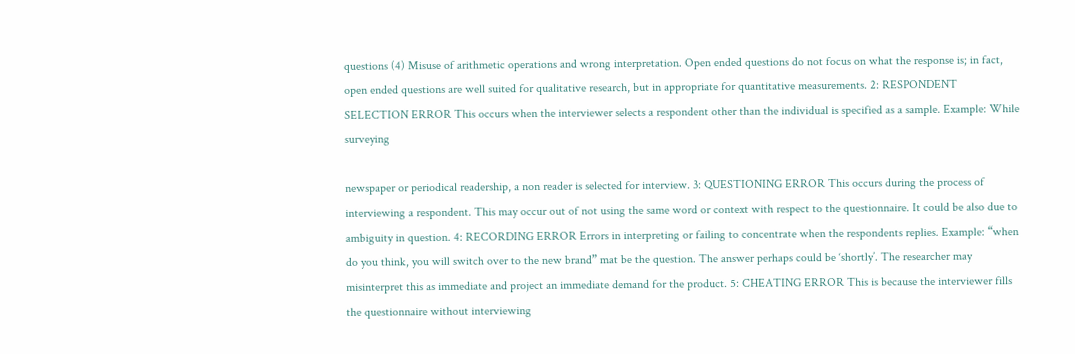questions (4) Misuse of arithmetic operations and wrong interpretation. Open ended questions do not focus on what the response is; in fact, open ended questions are well suited for qualitative research, but in appropriate for quantitative measurements. 2: RESPONDENT SELECTION ERROR This occurs when the interviewer selects a respondent other than the individual is specified as a sample. Example: While surveying

newspaper or periodical readership, a non reader is selected for interview. 3: QUESTIONING ERROR This occurs during the process of interviewing a respondent. This may occur out of not using the same word or context with respect to the questionnaire. It could be also due to ambiguity in question. 4: RECORDING ERROR Errors in interpreting or failing to concentrate when the respondents replies. Example: “when do you think, you will switch over to the new brand” mat be the question. The answer perhaps could be ‘shortly’. The researcher may misinterpret this as immediate and project an immediate demand for the product. 5: CHEATING ERROR This is because the interviewer fills the questionnaire without interviewing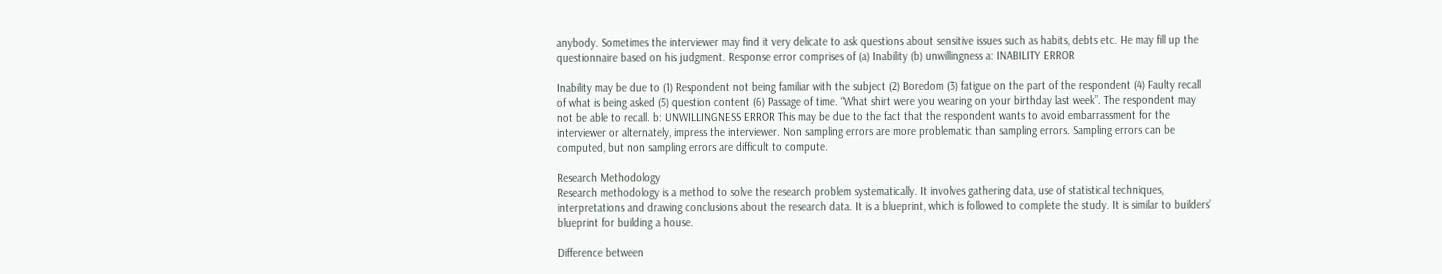anybody. Sometimes the interviewer may find it very delicate to ask questions about sensitive issues such as habits, debts etc. He may fill up the questionnaire based on his judgment. Response error comprises of (a) Inability (b) unwillingness a: INABILITY ERROR

Inability may be due to (1) Respondent not being familiar with the subject (2) Boredom (3) fatigue on the part of the respondent (4) Faulty recall of what is being asked (5) question content (6) Passage of time. “What shirt were you wearing on your birthday last week”. The respondent may not be able to recall. b: UNWILLINGNESS ERROR This may be due to the fact that the respondent wants to avoid embarrassment for the interviewer or alternately, impress the interviewer. Non sampling errors are more problematic than sampling errors. Sampling errors can be computed, but non sampling errors are difficult to compute.

Research Methodology
Research methodology is a method to solve the research problem systematically. It involves gathering data, use of statistical techniques, interpretations and drawing conclusions about the research data. It is a blueprint, which is followed to complete the study. It is similar to builders’ blueprint for building a house.

Difference between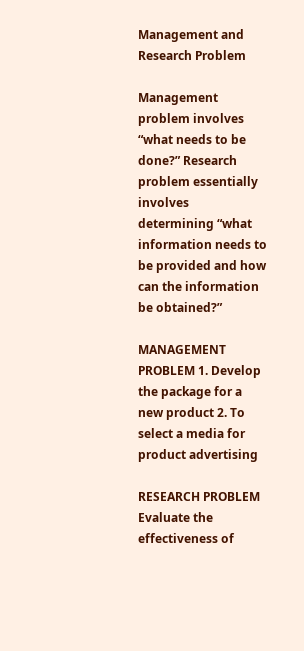Management and Research Problem

Management problem involves “what needs to be done?” Research problem essentially involves determining “what information needs to be provided and how can the information be obtained?”

MANAGEMENT PROBLEM 1. Develop the package for a new product 2. To select a media for product advertising

RESEARCH PROBLEM Evaluate the effectiveness of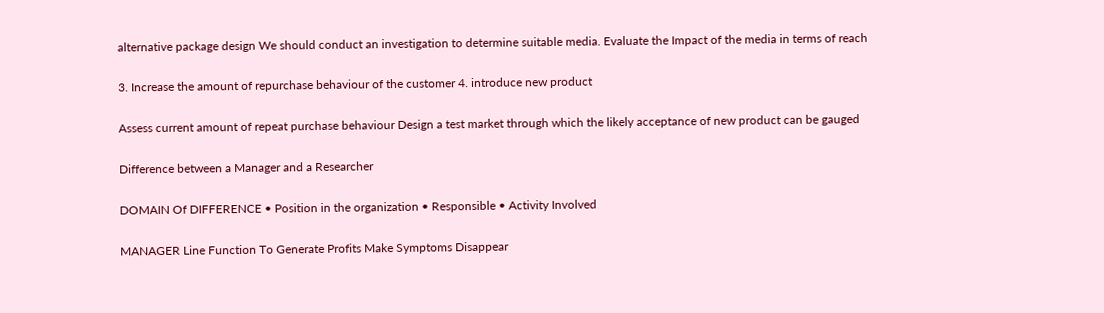alternative package design We should conduct an investigation to determine suitable media. Evaluate the Impact of the media in terms of reach

3. Increase the amount of repurchase behaviour of the customer 4. introduce new product

Assess current amount of repeat purchase behaviour Design a test market through which the likely acceptance of new product can be gauged

Difference between a Manager and a Researcher

DOMAIN Of DIFFERENCE • Position in the organization • Responsible • Activity Involved

MANAGER Line Function To Generate Profits Make Symptoms Disappear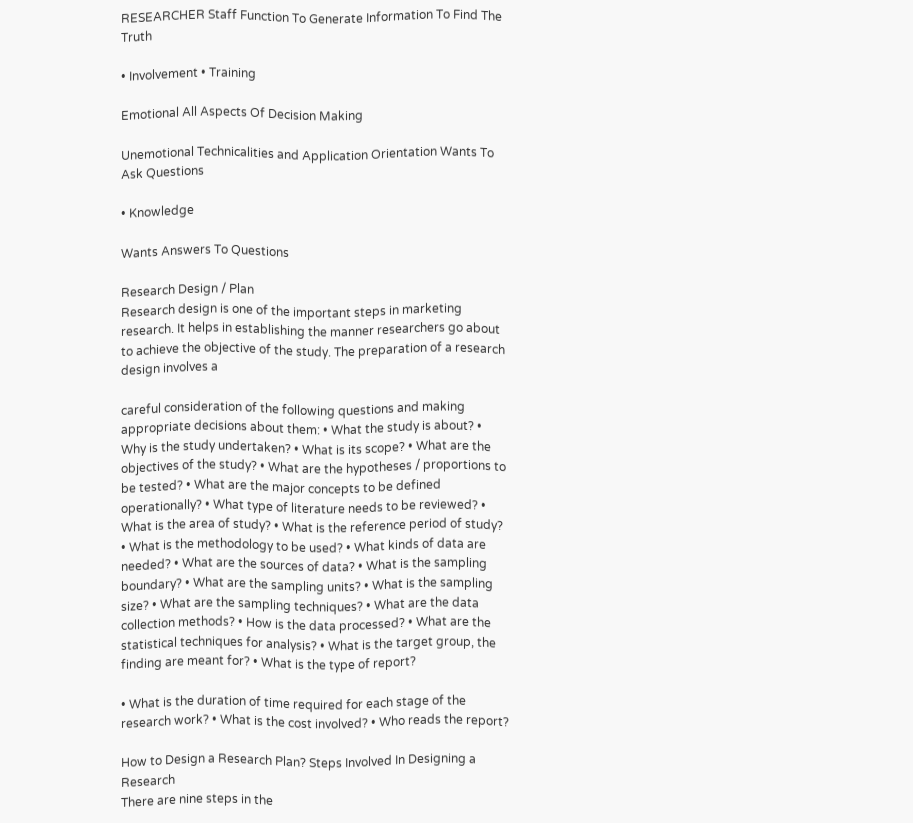RESEARCHER Staff Function To Generate Information To Find The Truth

• Involvement • Training

Emotional All Aspects Of Decision Making

Unemotional Technicalities and Application Orientation Wants To Ask Questions

• Knowledge

Wants Answers To Questions

Research Design / Plan
Research design is one of the important steps in marketing research. It helps in establishing the manner researchers go about to achieve the objective of the study. The preparation of a research design involves a

careful consideration of the following questions and making appropriate decisions about them: • What the study is about? • Why is the study undertaken? • What is its scope? • What are the objectives of the study? • What are the hypotheses / proportions to be tested? • What are the major concepts to be defined operationally? • What type of literature needs to be reviewed? • What is the area of study? • What is the reference period of study? • What is the methodology to be used? • What kinds of data are needed? • What are the sources of data? • What is the sampling boundary? • What are the sampling units? • What is the sampling size? • What are the sampling techniques? • What are the data collection methods? • How is the data processed? • What are the statistical techniques for analysis? • What is the target group, the finding are meant for? • What is the type of report?

• What is the duration of time required for each stage of the research work? • What is the cost involved? • Who reads the report?

How to Design a Research Plan? Steps Involved In Designing a Research
There are nine steps in the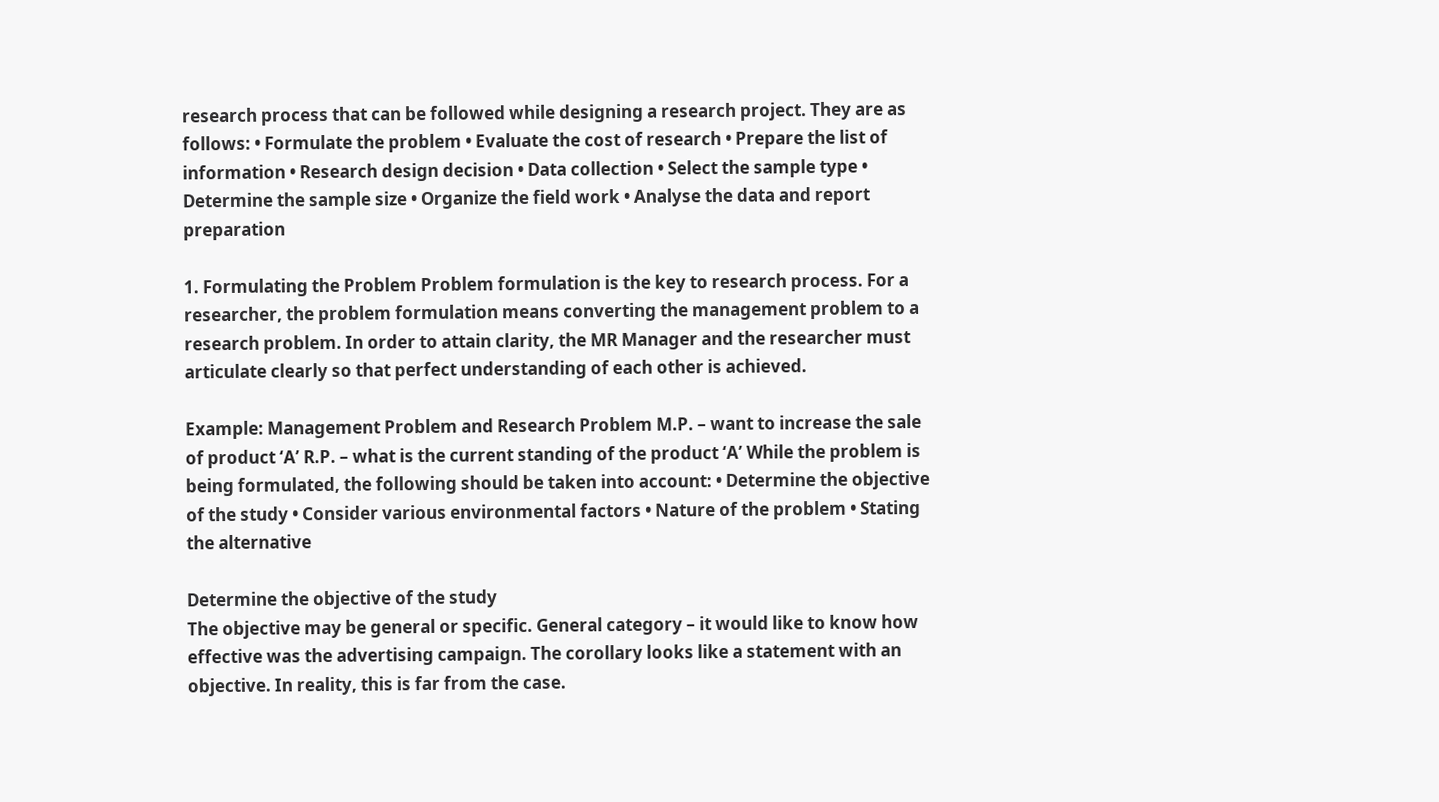research process that can be followed while designing a research project. They are as follows: • Formulate the problem • Evaluate the cost of research • Prepare the list of information • Research design decision • Data collection • Select the sample type • Determine the sample size • Organize the field work • Analyse the data and report preparation

1. Formulating the Problem Problem formulation is the key to research process. For a researcher, the problem formulation means converting the management problem to a research problem. In order to attain clarity, the MR Manager and the researcher must articulate clearly so that perfect understanding of each other is achieved.

Example: Management Problem and Research Problem M.P. – want to increase the sale of product ‘A’ R.P. – what is the current standing of the product ‘A’ While the problem is being formulated, the following should be taken into account: • Determine the objective of the study • Consider various environmental factors • Nature of the problem • Stating the alternative

Determine the objective of the study
The objective may be general or specific. General category – it would like to know how effective was the advertising campaign. The corollary looks like a statement with an objective. In reality, this is far from the case.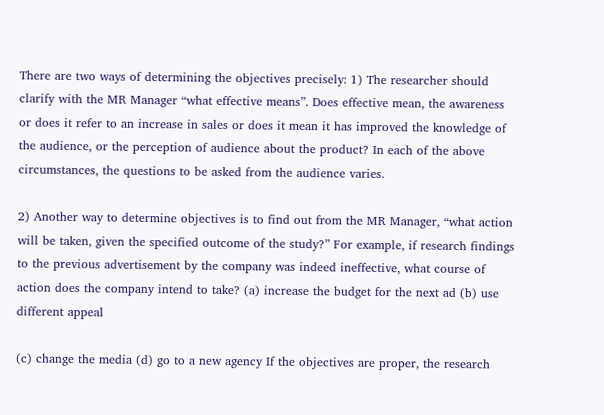There are two ways of determining the objectives precisely: 1) The researcher should clarify with the MR Manager “what effective means”. Does effective mean, the awareness or does it refer to an increase in sales or does it mean it has improved the knowledge of the audience, or the perception of audience about the product? In each of the above circumstances, the questions to be asked from the audience varies.

2) Another way to determine objectives is to find out from the MR Manager, “what action will be taken, given the specified outcome of the study?” For example, if research findings to the previous advertisement by the company was indeed ineffective, what course of action does the company intend to take? (a) increase the budget for the next ad (b) use different appeal

(c) change the media (d) go to a new agency If the objectives are proper, the research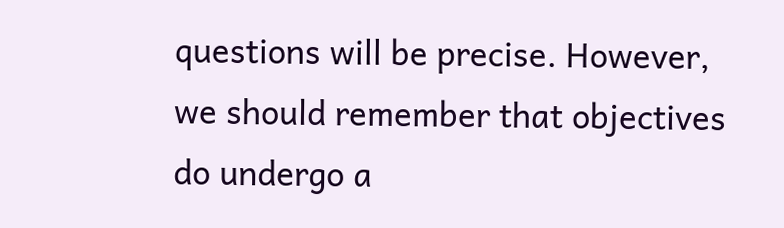questions will be precise. However, we should remember that objectives do undergo a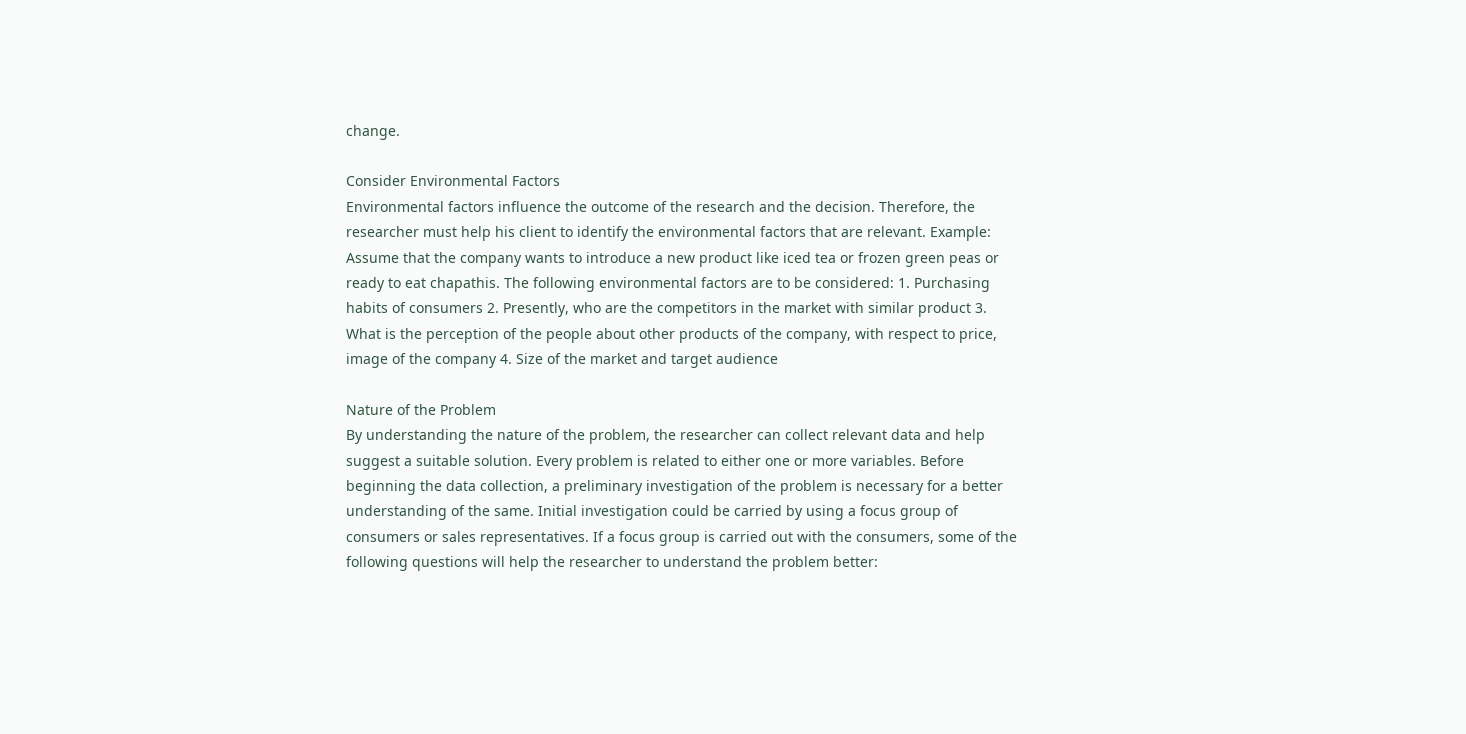change.

Consider Environmental Factors
Environmental factors influence the outcome of the research and the decision. Therefore, the researcher must help his client to identify the environmental factors that are relevant. Example: Assume that the company wants to introduce a new product like iced tea or frozen green peas or ready to eat chapathis. The following environmental factors are to be considered: 1. Purchasing habits of consumers 2. Presently, who are the competitors in the market with similar product 3. What is the perception of the people about other products of the company, with respect to price, image of the company 4. Size of the market and target audience

Nature of the Problem
By understanding the nature of the problem, the researcher can collect relevant data and help suggest a suitable solution. Every problem is related to either one or more variables. Before beginning the data collection, a preliminary investigation of the problem is necessary for a better understanding of the same. Initial investigation could be carried by using a focus group of consumers or sales representatives. If a focus group is carried out with the consumers, some of the following questions will help the researcher to understand the problem better: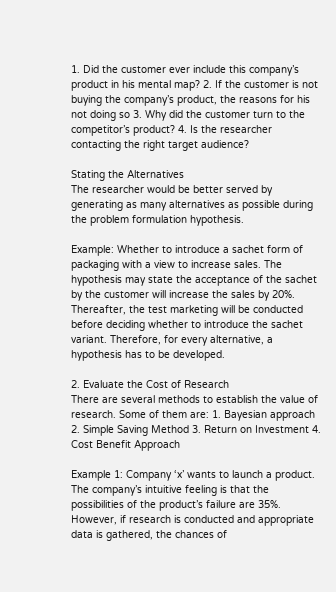1. Did the customer ever include this company’s product in his mental map? 2. If the customer is not buying the company’s product, the reasons for his not doing so 3. Why did the customer turn to the competitor’s product? 4. Is the researcher contacting the right target audience?

Stating the Alternatives
The researcher would be better served by generating as many alternatives as possible during the problem formulation hypothesis.

Example: Whether to introduce a sachet form of packaging with a view to increase sales. The hypothesis may state the acceptance of the sachet by the customer will increase the sales by 20%. Thereafter, the test marketing will be conducted before deciding whether to introduce the sachet variant. Therefore, for every alternative, a hypothesis has to be developed.

2. Evaluate the Cost of Research
There are several methods to establish the value of research. Some of them are: 1. Bayesian approach 2. Simple Saving Method 3. Return on Investment 4. Cost Benefit Approach

Example 1: Company ‘x’ wants to launch a product. The company’s intuitive feeling is that the possibilities of the product’s failure are 35%. However, if research is conducted and appropriate data is gathered, the chances of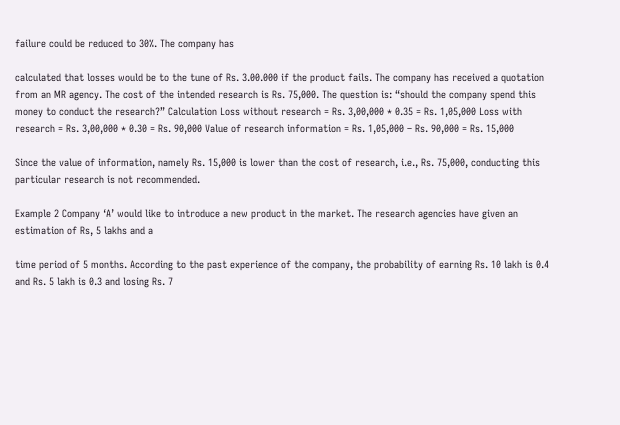failure could be reduced to 30%. The company has

calculated that losses would be to the tune of Rs. 3.00.000 if the product fails. The company has received a quotation from an MR agency. The cost of the intended research is Rs. 75,000. The question is: “should the company spend this money to conduct the research?” Calculation Loss without research = Rs. 3,00,000 * 0.35 = Rs. 1,05,000 Loss with research = Rs. 3,00,000 * 0.30 = Rs. 90,000 Value of research information = Rs. 1,05,000 – Rs. 90,000 = Rs. 15,000

Since the value of information, namely Rs. 15,000 is lower than the cost of research, i.e., Rs. 75,000, conducting this particular research is not recommended.

Example 2 Company ‘A’ would like to introduce a new product in the market. The research agencies have given an estimation of Rs, 5 lakhs and a

time period of 5 months. According to the past experience of the company, the probability of earning Rs. 10 lakh is 0.4 and Rs. 5 lakh is 0.3 and losing Rs. 7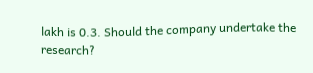lakh is 0.3. Should the company undertake the research?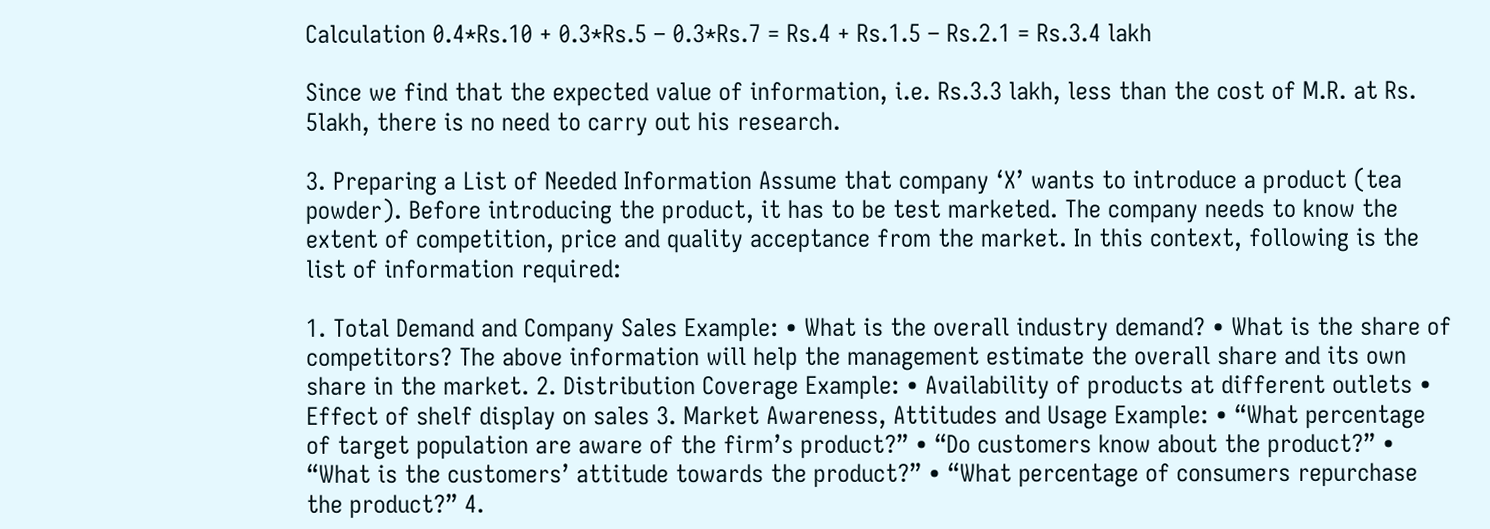Calculation 0.4*Rs.10 + 0.3*Rs.5 – 0.3*Rs.7 = Rs.4 + Rs.1.5 – Rs.2.1 = Rs.3.4 lakh

Since we find that the expected value of information, i.e. Rs.3.3 lakh, less than the cost of M.R. at Rs. 5lakh, there is no need to carry out his research.

3. Preparing a List of Needed Information Assume that company ‘X’ wants to introduce a product (tea powder). Before introducing the product, it has to be test marketed. The company needs to know the extent of competition, price and quality acceptance from the market. In this context, following is the list of information required:

1. Total Demand and Company Sales Example: • What is the overall industry demand? • What is the share of competitors? The above information will help the management estimate the overall share and its own share in the market. 2. Distribution Coverage Example: • Availability of products at different outlets • Effect of shelf display on sales 3. Market Awareness, Attitudes and Usage Example: • “What percentage of target population are aware of the firm’s product?” • “Do customers know about the product?” • “What is the customers’ attitude towards the product?” • “What percentage of consumers repurchase the product?” 4.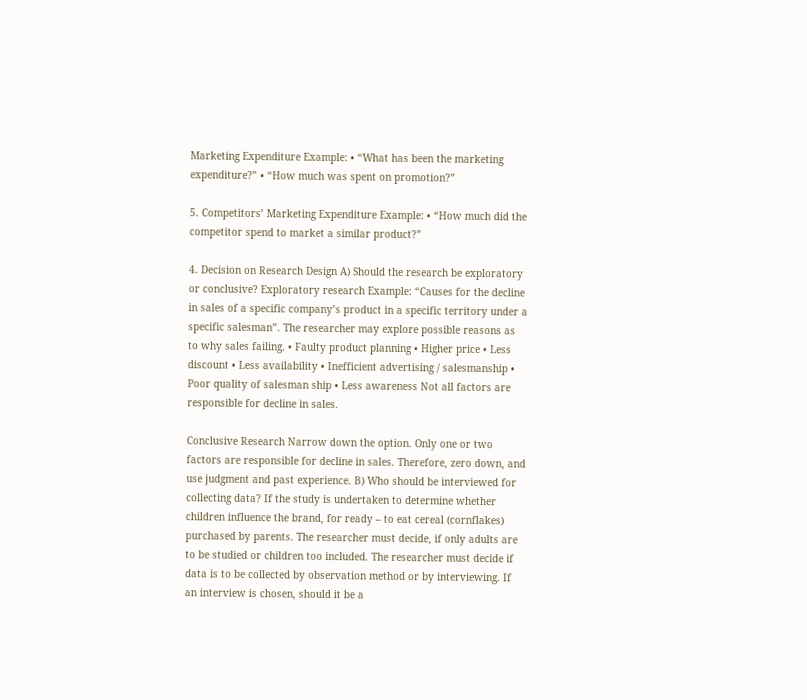Marketing Expenditure Example: • “What has been the marketing expenditure?” • “How much was spent on promotion?”

5. Competitors’ Marketing Expenditure Example: • “How much did the competitor spend to market a similar product?”

4. Decision on Research Design A) Should the research be exploratory or conclusive? Exploratory research Example: “Causes for the decline in sales of a specific company’s product in a specific territory under a specific salesman”. The researcher may explore possible reasons as to why sales failing. • Faulty product planning • Higher price • Less discount • Less availability • Inefficient advertising / salesmanship • Poor quality of salesman ship • Less awareness Not all factors are responsible for decline in sales.

Conclusive Research Narrow down the option. Only one or two factors are responsible for decline in sales. Therefore, zero down, and use judgment and past experience. B) Who should be interviewed for collecting data? If the study is undertaken to determine whether children influence the brand, for ready – to eat cereal (cornflakes) purchased by parents. The researcher must decide, if only adults are to be studied or children too included. The researcher must decide if data is to be collected by observation method or by interviewing. If an interview is chosen, should it be a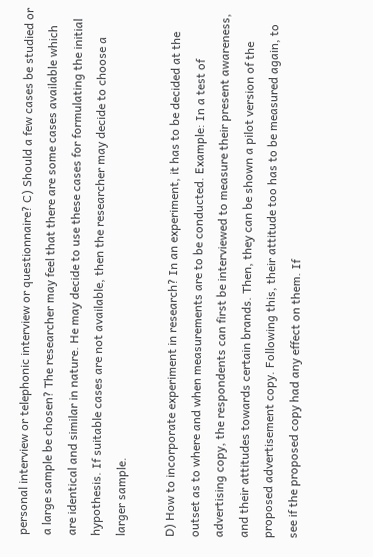personal interview or telephonic interview or questionnaire? C) Should a few cases be studied or a large sample be chosen? The researcher may feel that there are some cases available which are identical and similar in nature. He may decide to use these cases for formulating the initial hypothesis. If suitable cases are not available, then the researcher may decide to choose a larger sample.

D) How to incorporate experiment in research? In an experiment, it has to be decided at the outset as to where and when measurements are to be conducted. Example: In a test of advertising copy, the respondents can first be interviewed to measure their present awareness, and their attitudes towards certain brands. Then, they can be shown a pilot version of the proposed advertisement copy. Following this, their attitude too has to be measured again, to see if the proposed copy had any effect on them. If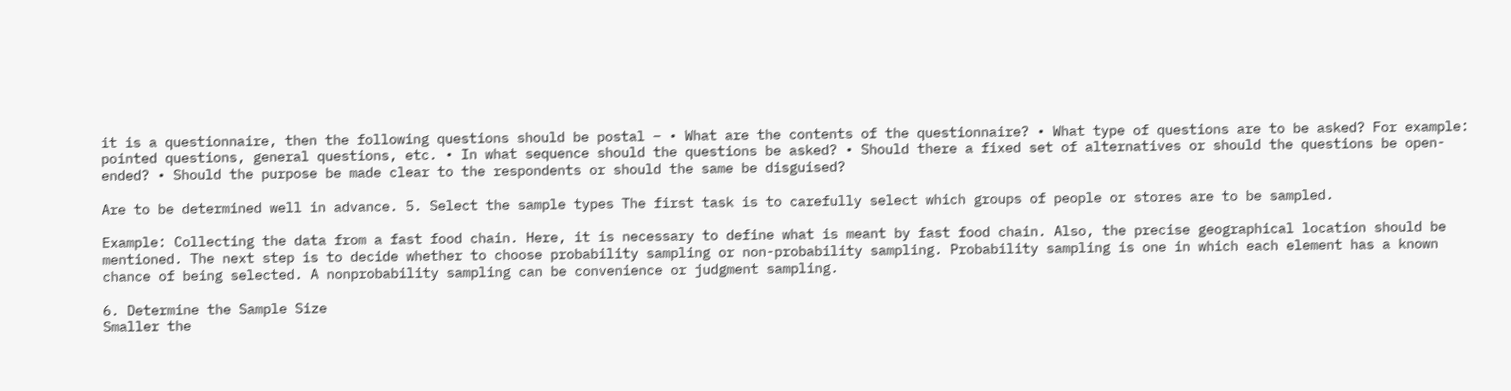it is a questionnaire, then the following questions should be postal – • What are the contents of the questionnaire? • What type of questions are to be asked? For example: pointed questions, general questions, etc. • In what sequence should the questions be asked? • Should there a fixed set of alternatives or should the questions be open-ended? • Should the purpose be made clear to the respondents or should the same be disguised?

Are to be determined well in advance. 5. Select the sample types The first task is to carefully select which groups of people or stores are to be sampled.

Example: Collecting the data from a fast food chain. Here, it is necessary to define what is meant by fast food chain. Also, the precise geographical location should be mentioned. The next step is to decide whether to choose probability sampling or non-probability sampling. Probability sampling is one in which each element has a known chance of being selected. A nonprobability sampling can be convenience or judgment sampling.

6. Determine the Sample Size
Smaller the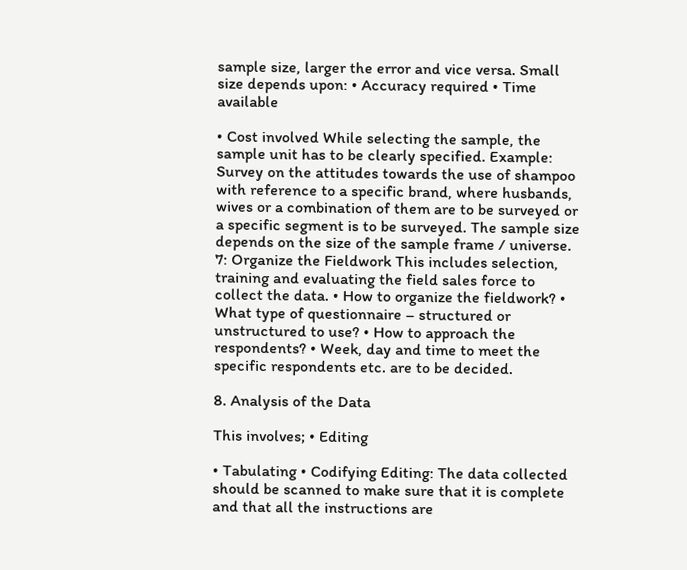sample size, larger the error and vice versa. Small size depends upon: • Accuracy required • Time available

• Cost involved While selecting the sample, the sample unit has to be clearly specified. Example: Survey on the attitudes towards the use of shampoo with reference to a specific brand, where husbands, wives or a combination of them are to be surveyed or a specific segment is to be surveyed. The sample size depends on the size of the sample frame / universe. 7: Organize the Fieldwork This includes selection, training and evaluating the field sales force to collect the data. • How to organize the fieldwork? • What type of questionnaire – structured or unstructured to use? • How to approach the respondents? • Week, day and time to meet the specific respondents etc. are to be decided.

8. Analysis of the Data

This involves; • Editing

• Tabulating • Codifying Editing: The data collected should be scanned to make sure that it is complete and that all the instructions are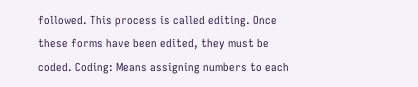followed. This process is called editing. Once these forms have been edited, they must be coded. Coding: Means assigning numbers to each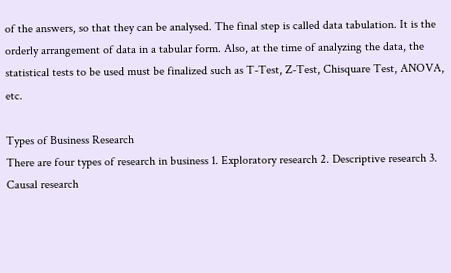of the answers, so that they can be analysed. The final step is called data tabulation. It is the orderly arrangement of data in a tabular form. Also, at the time of analyzing the data, the statistical tests to be used must be finalized such as T-Test, Z-Test, Chisquare Test, ANOVA, etc.

Types of Business Research
There are four types of research in business 1. Exploratory research 2. Descriptive research 3. Causal research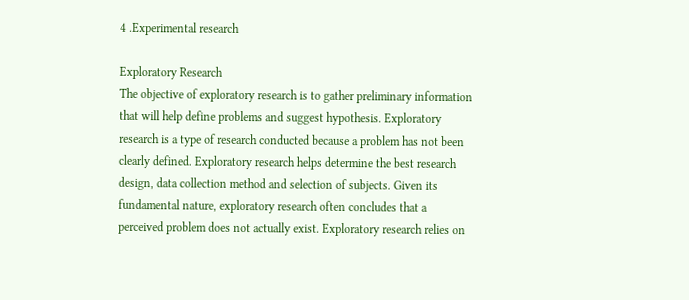4 .Experimental research

Exploratory Research
The objective of exploratory research is to gather preliminary information that will help define problems and suggest hypothesis. Exploratory research is a type of research conducted because a problem has not been clearly defined. Exploratory research helps determine the best research design, data collection method and selection of subjects. Given its fundamental nature, exploratory research often concludes that a perceived problem does not actually exist. Exploratory research relies on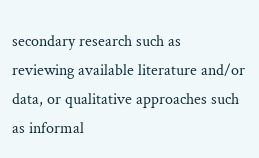secondary research such as reviewing available literature and/or data, or qualitative approaches such as informal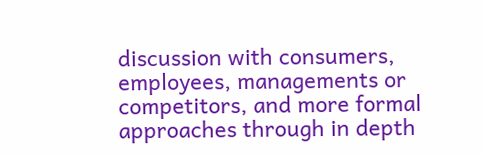discussion with consumers, employees, managements or competitors, and more formal approaches through in depth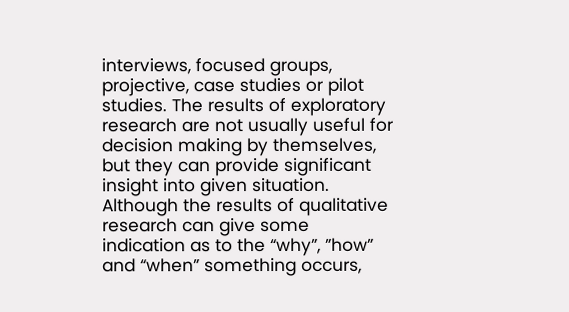interviews, focused groups, projective, case studies or pilot studies. The results of exploratory research are not usually useful for decision making by themselves, but they can provide significant insight into given situation. Although the results of qualitative research can give some indication as to the “why”, ”how” and “when” something occurs,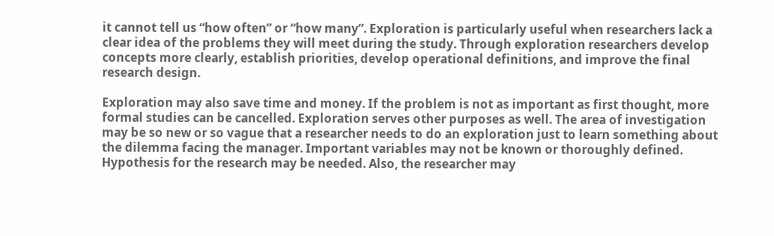it cannot tell us “how often” or “how many”. Exploration is particularly useful when researchers lack a clear idea of the problems they will meet during the study. Through exploration researchers develop concepts more clearly, establish priorities, develop operational definitions, and improve the final research design.

Exploration may also save time and money. If the problem is not as important as first thought, more formal studies can be cancelled. Exploration serves other purposes as well. The area of investigation may be so new or so vague that a researcher needs to do an exploration just to learn something about the dilemma facing the manager. Important variables may not be known or thoroughly defined. Hypothesis for the research may be needed. Also, the researcher may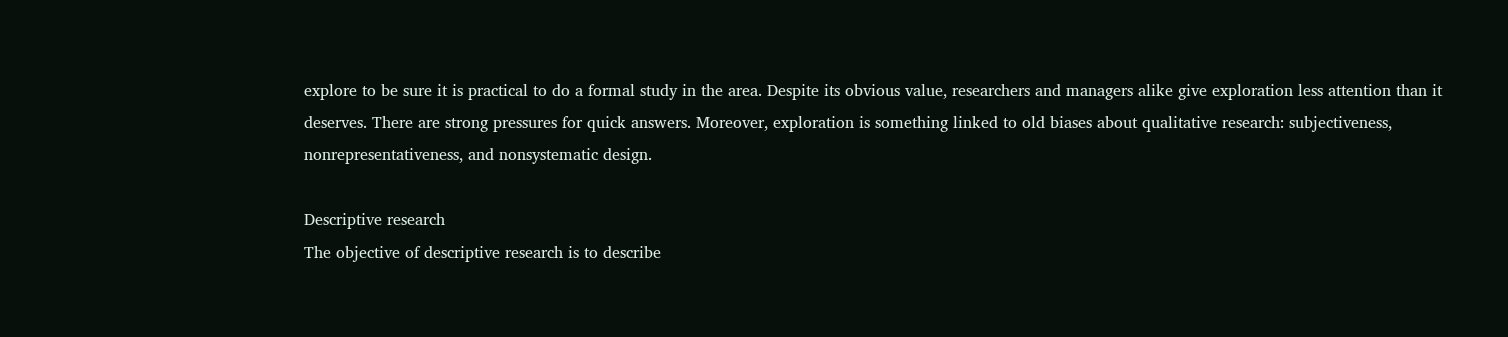explore to be sure it is practical to do a formal study in the area. Despite its obvious value, researchers and managers alike give exploration less attention than it deserves. There are strong pressures for quick answers. Moreover, exploration is something linked to old biases about qualitative research: subjectiveness, nonrepresentativeness, and nonsystematic design.

Descriptive research
The objective of descriptive research is to describe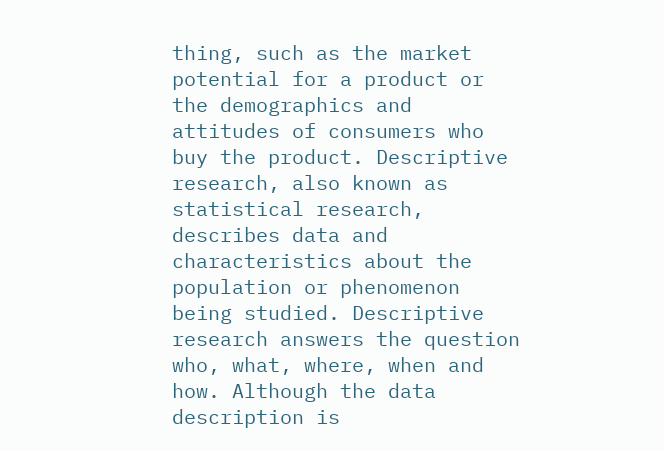thing, such as the market potential for a product or the demographics and attitudes of consumers who buy the product. Descriptive research, also known as statistical research, describes data and characteristics about the population or phenomenon being studied. Descriptive research answers the question who, what, where, when and how. Although the data description is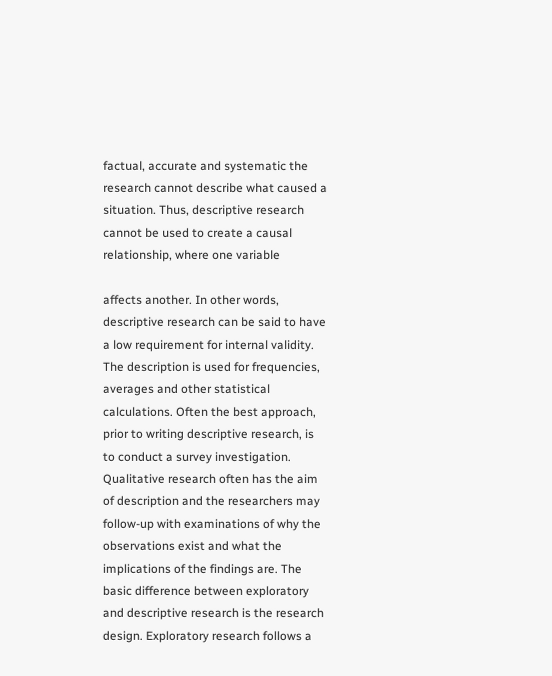factual, accurate and systematic the research cannot describe what caused a situation. Thus, descriptive research cannot be used to create a causal relationship, where one variable

affects another. In other words, descriptive research can be said to have a low requirement for internal validity. The description is used for frequencies, averages and other statistical calculations. Often the best approach, prior to writing descriptive research, is to conduct a survey investigation. Qualitative research often has the aim of description and the researchers may follow-up with examinations of why the observations exist and what the implications of the findings are. The basic difference between exploratory and descriptive research is the research design. Exploratory research follows a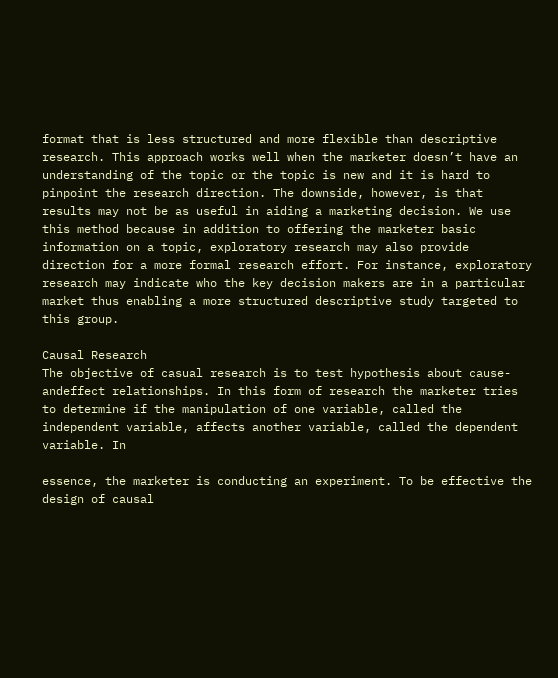format that is less structured and more flexible than descriptive research. This approach works well when the marketer doesn’t have an understanding of the topic or the topic is new and it is hard to pinpoint the research direction. The downside, however, is that results may not be as useful in aiding a marketing decision. We use this method because in addition to offering the marketer basic information on a topic, exploratory research may also provide direction for a more formal research effort. For instance, exploratory research may indicate who the key decision makers are in a particular market thus enabling a more structured descriptive study targeted to this group.

Causal Research
The objective of casual research is to test hypothesis about cause-andeffect relationships. In this form of research the marketer tries to determine if the manipulation of one variable, called the independent variable, affects another variable, called the dependent variable. In

essence, the marketer is conducting an experiment. To be effective the design of causal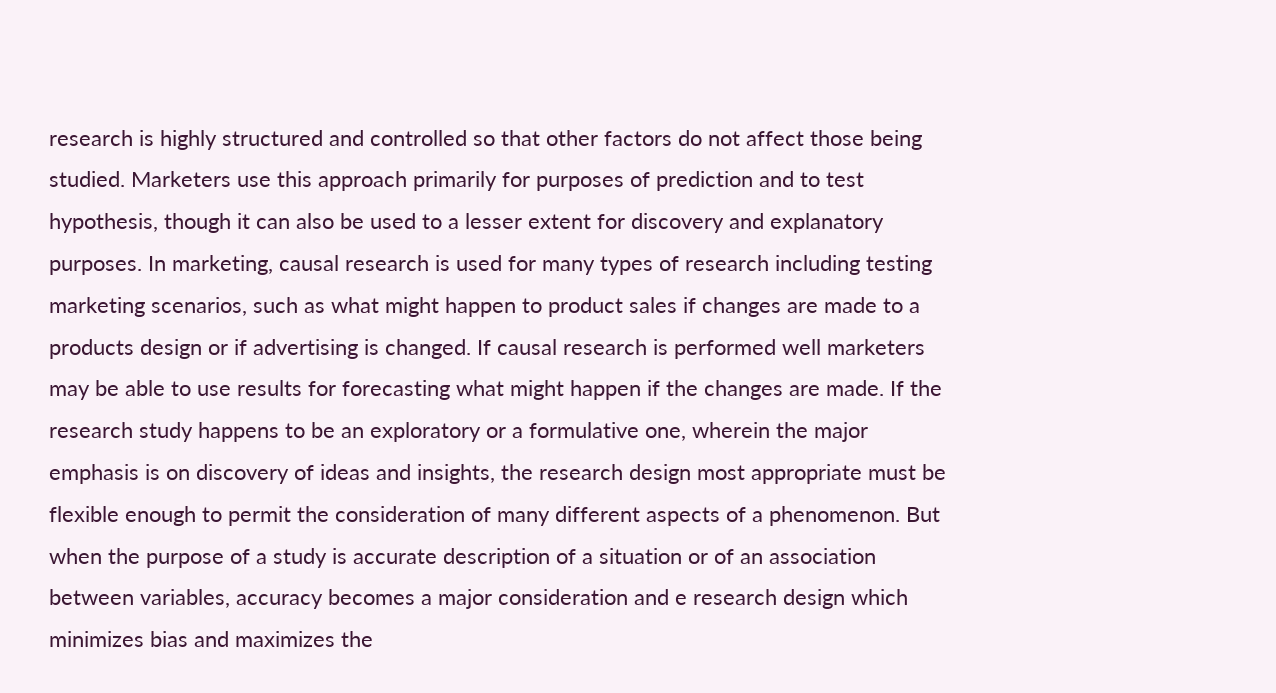research is highly structured and controlled so that other factors do not affect those being studied. Marketers use this approach primarily for purposes of prediction and to test hypothesis, though it can also be used to a lesser extent for discovery and explanatory purposes. In marketing, causal research is used for many types of research including testing marketing scenarios, such as what might happen to product sales if changes are made to a products design or if advertising is changed. If causal research is performed well marketers may be able to use results for forecasting what might happen if the changes are made. If the research study happens to be an exploratory or a formulative one, wherein the major emphasis is on discovery of ideas and insights, the research design most appropriate must be flexible enough to permit the consideration of many different aspects of a phenomenon. But when the purpose of a study is accurate description of a situation or of an association between variables, accuracy becomes a major consideration and e research design which minimizes bias and maximizes the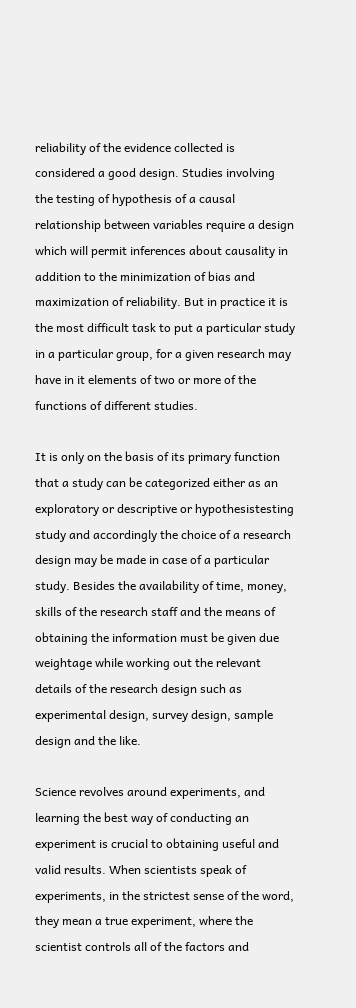reliability of the evidence collected is considered a good design. Studies involving the testing of hypothesis of a causal relationship between variables require a design which will permit inferences about causality in addition to the minimization of bias and maximization of reliability. But in practice it is the most difficult task to put a particular study in a particular group, for a given research may have in it elements of two or more of the functions of different studies.

It is only on the basis of its primary function that a study can be categorized either as an exploratory or descriptive or hypothesistesting study and accordingly the choice of a research design may be made in case of a particular study. Besides the availability of time, money, skills of the research staff and the means of obtaining the information must be given due weightage while working out the relevant details of the research design such as experimental design, survey design, sample design and the like.

Science revolves around experiments, and learning the best way of conducting an experiment is crucial to obtaining useful and valid results. When scientists speak of experiments, in the strictest sense of the word, they mean a true experiment, where the scientist controls all of the factors and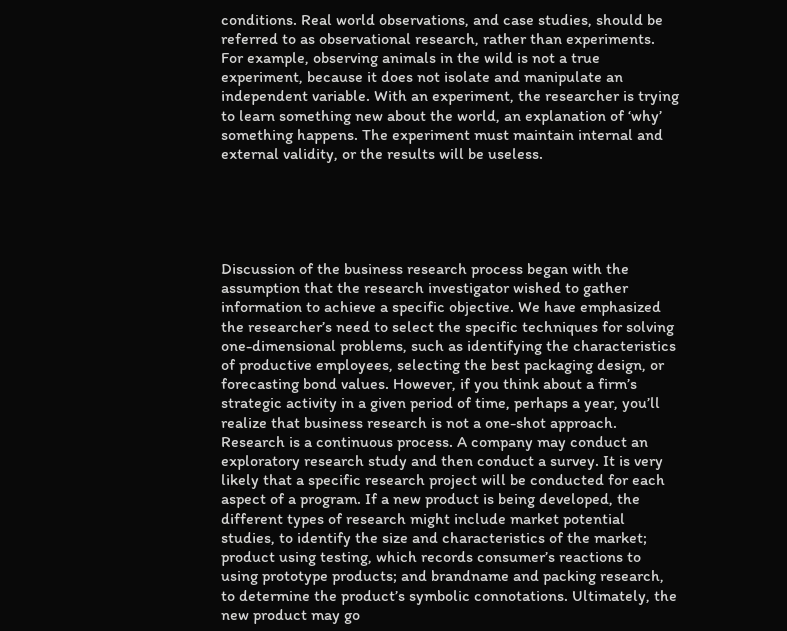conditions. Real world observations, and case studies, should be referred to as observational research, rather than experiments. For example, observing animals in the wild is not a true experiment, because it does not isolate and manipulate an independent variable. With an experiment, the researcher is trying to learn something new about the world, an explanation of ‘why’ something happens. The experiment must maintain internal and external validity, or the results will be useless.





Discussion of the business research process began with the assumption that the research investigator wished to gather information to achieve a specific objective. We have emphasized the researcher’s need to select the specific techniques for solving one-dimensional problems, such as identifying the characteristics of productive employees, selecting the best packaging design, or forecasting bond values. However, if you think about a firm’s strategic activity in a given period of time, perhaps a year, you’ll realize that business research is not a one-shot approach. Research is a continuous process. A company may conduct an exploratory research study and then conduct a survey. It is very likely that a specific research project will be conducted for each aspect of a program. If a new product is being developed, the different types of research might include market potential studies, to identify the size and characteristics of the market; product using testing, which records consumer’s reactions to using prototype products; and brandname and packing research, to determine the product’s symbolic connotations. Ultimately, the new product may go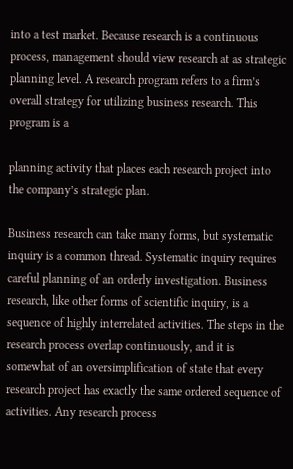into a test market. Because research is a continuous process, management should view research at as strategic planning level. A research program refers to a firm’s overall strategy for utilizing business research. This program is a

planning activity that places each research project into the company’s strategic plan.

Business research can take many forms, but systematic inquiry is a common thread. Systematic inquiry requires careful planning of an orderly investigation. Business research, like other forms of scientific inquiry, is a sequence of highly interrelated activities. The steps in the research process overlap continuously, and it is somewhat of an oversimplification of state that every research project has exactly the same ordered sequence of activities. Any research process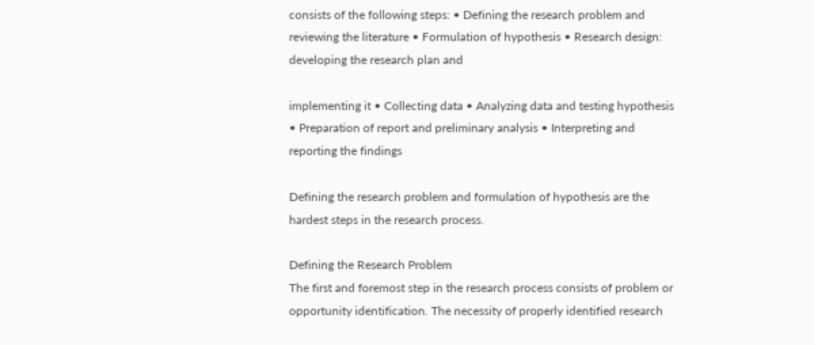consists of the following steps: • Defining the research problem and reviewing the literature • Formulation of hypothesis • Research design: developing the research plan and

implementing it • Collecting data • Analyzing data and testing hypothesis • Preparation of report and preliminary analysis • Interpreting and reporting the findings

Defining the research problem and formulation of hypothesis are the hardest steps in the research process.

Defining the Research Problem
The first and foremost step in the research process consists of problem or opportunity identification. The necessity of properly identified research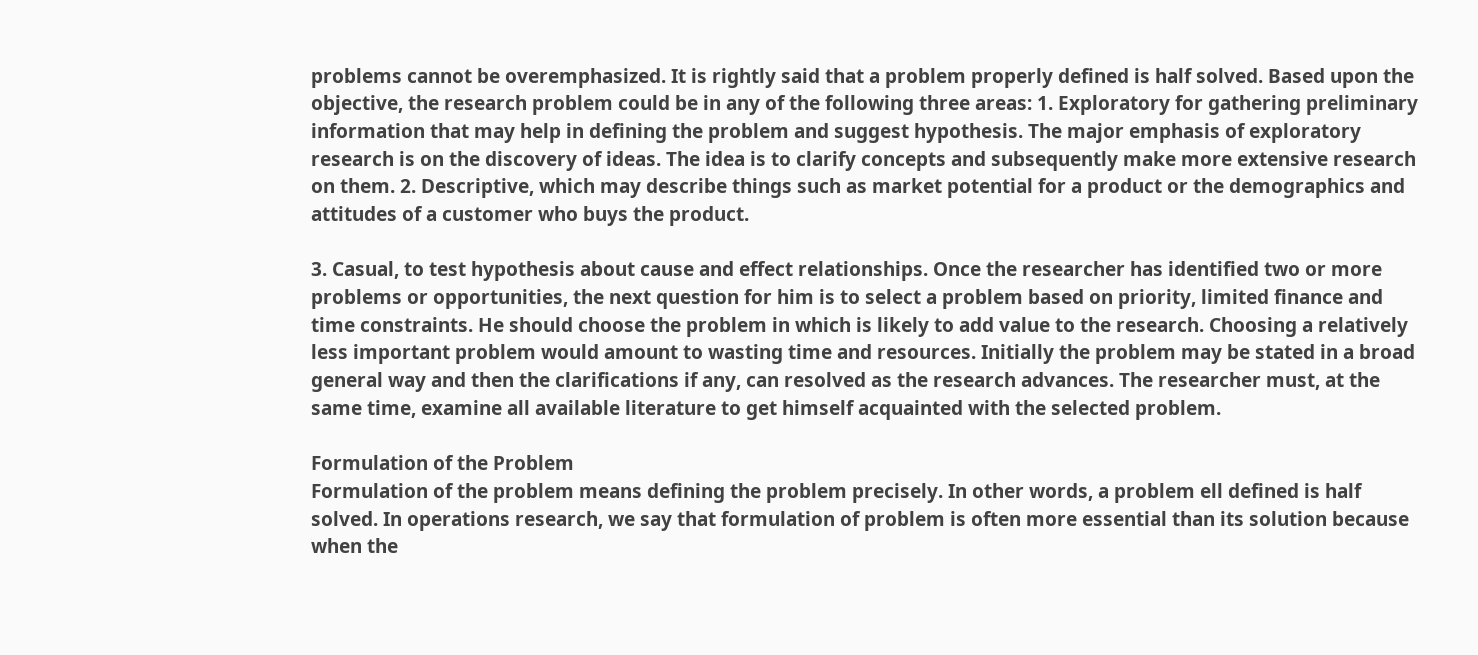problems cannot be overemphasized. It is rightly said that a problem properly defined is half solved. Based upon the objective, the research problem could be in any of the following three areas: 1. Exploratory for gathering preliminary information that may help in defining the problem and suggest hypothesis. The major emphasis of exploratory research is on the discovery of ideas. The idea is to clarify concepts and subsequently make more extensive research on them. 2. Descriptive, which may describe things such as market potential for a product or the demographics and attitudes of a customer who buys the product.

3. Casual, to test hypothesis about cause and effect relationships. Once the researcher has identified two or more problems or opportunities, the next question for him is to select a problem based on priority, limited finance and time constraints. He should choose the problem in which is likely to add value to the research. Choosing a relatively less important problem would amount to wasting time and resources. Initially the problem may be stated in a broad general way and then the clarifications if any, can resolved as the research advances. The researcher must, at the same time, examine all available literature to get himself acquainted with the selected problem.

Formulation of the Problem
Formulation of the problem means defining the problem precisely. In other words, a problem ell defined is half solved. In operations research, we say that formulation of problem is often more essential than its solution because when the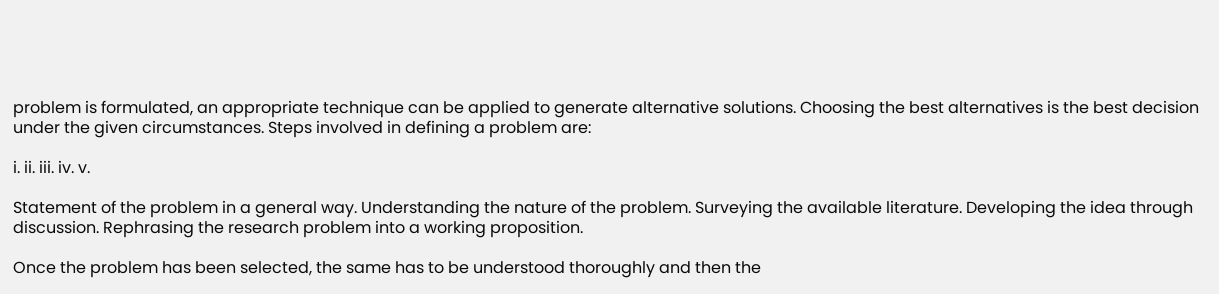problem is formulated, an appropriate technique can be applied to generate alternative solutions. Choosing the best alternatives is the best decision under the given circumstances. Steps involved in defining a problem are:

i. ii. iii. iv. v.

Statement of the problem in a general way. Understanding the nature of the problem. Surveying the available literature. Developing the idea through discussion. Rephrasing the research problem into a working proposition.

Once the problem has been selected, the same has to be understood thoroughly and then the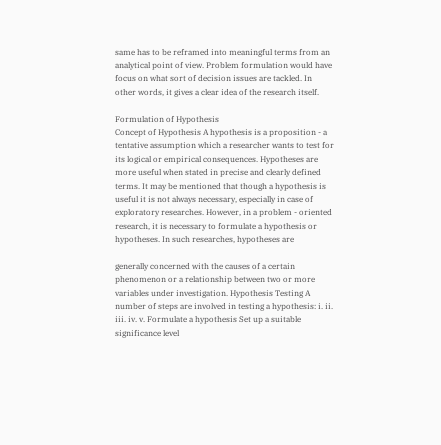same has to be reframed into meaningful terms from an analytical point of view. Problem formulation would have focus on what sort of decision issues are tackled. In other words, it gives a clear idea of the research itself.

Formulation of Hypothesis
Concept of Hypothesis A hypothesis is a proposition - a tentative assumption which a researcher wants to test for its logical or empirical consequences. Hypotheses are more useful when stated in precise and clearly defined terms. It may be mentioned that though a hypothesis is useful it is not always necessary, especially in case of exploratory researches. However, in a problem - oriented research, it is necessary to formulate a hypothesis or hypotheses. In such researches, hypotheses are

generally concerned with the causes of a certain phenomenon or a relationship between two or more variables under investigation. Hypothesis Testing A number of steps are involved in testing a hypothesis: i. ii. iii. iv. v. Formulate a hypothesis Set up a suitable significance level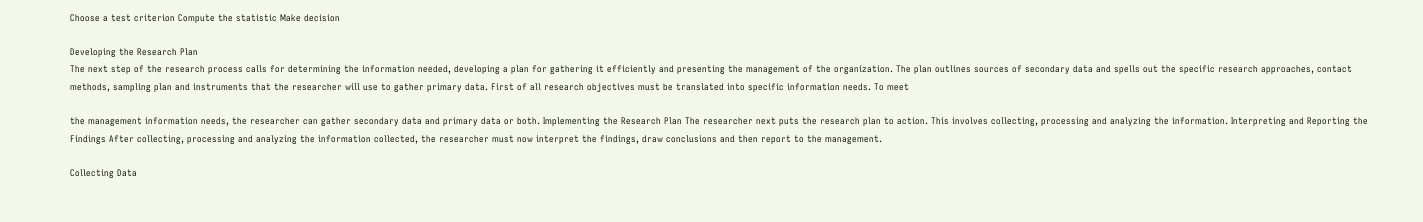Choose a test criterion Compute the statistic Make decision

Developing the Research Plan
The next step of the research process calls for determining the information needed, developing a plan for gathering it efficiently and presenting the management of the organization. The plan outlines sources of secondary data and spells out the specific research approaches, contact methods, sampling plan and instruments that the researcher will use to gather primary data. First of all research objectives must be translated into specific information needs. To meet

the management information needs, the researcher can gather secondary data and primary data or both. Implementing the Research Plan The researcher next puts the research plan to action. This involves collecting, processing and analyzing the information. Interpreting and Reporting the Findings After collecting, processing and analyzing the information collected, the researcher must now interpret the findings, draw conclusions and then report to the management.

Collecting Data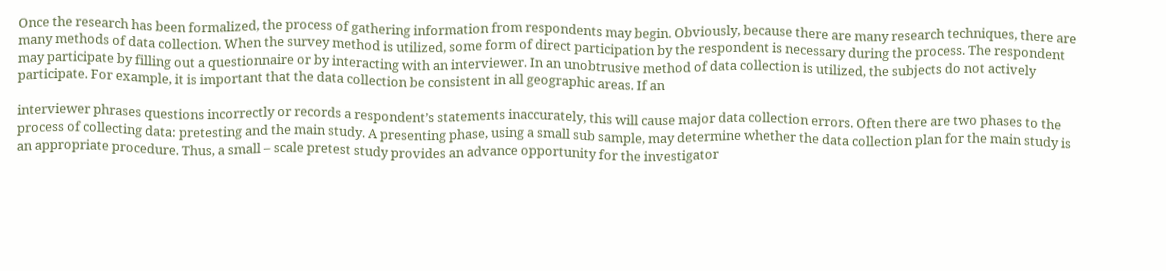Once the research has been formalized, the process of gathering information from respondents may begin. Obviously, because there are many research techniques, there are many methods of data collection. When the survey method is utilized, some form of direct participation by the respondent is necessary during the process. The respondent may participate by filling out a questionnaire or by interacting with an interviewer. In an unobtrusive method of data collection is utilized, the subjects do not actively participate. For example, it is important that the data collection be consistent in all geographic areas. If an

interviewer phrases questions incorrectly or records a respondent’s statements inaccurately, this will cause major data collection errors. Often there are two phases to the process of collecting data: pretesting and the main study. A presenting phase, using a small sub sample, may determine whether the data collection plan for the main study is an appropriate procedure. Thus, a small – scale pretest study provides an advance opportunity for the investigator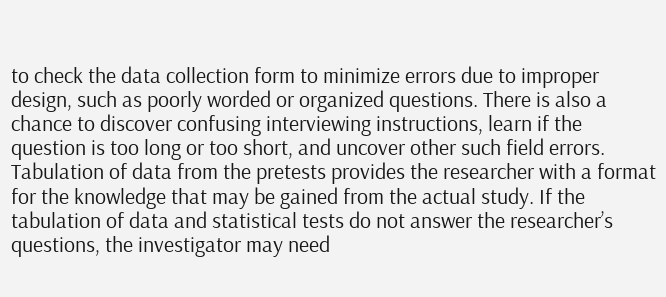to check the data collection form to minimize errors due to improper design, such as poorly worded or organized questions. There is also a chance to discover confusing interviewing instructions, learn if the question is too long or too short, and uncover other such field errors. Tabulation of data from the pretests provides the researcher with a format for the knowledge that may be gained from the actual study. If the tabulation of data and statistical tests do not answer the researcher’s questions, the investigator may need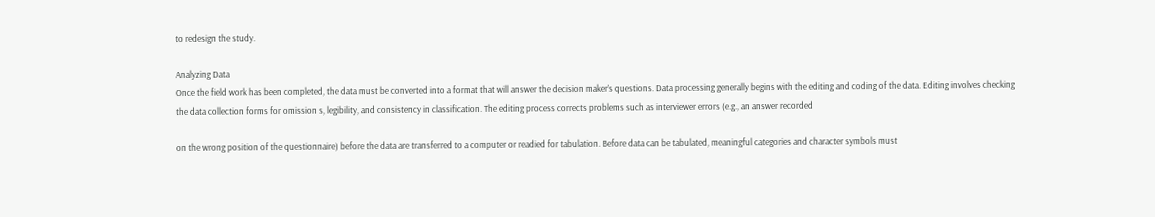to redesign the study.

Analyzing Data
Once the field work has been completed, the data must be converted into a format that will answer the decision maker’s questions. Data processing generally begins with the editing and coding of the data. Editing involves checking the data collection forms for omission s, legibility, and consistency in classification. The editing process corrects problems such as interviewer errors (e.g., an answer recorded

on the wrong position of the questionnaire) before the data are transferred to a computer or readied for tabulation. Before data can be tabulated, meaningful categories and character symbols must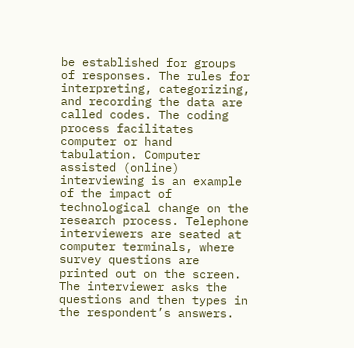be established for groups of responses. The rules for interpreting, categorizing, and recording the data are called codes. The coding process facilitates computer or hand tabulation. Computer assisted (online) interviewing is an example of the impact of technological change on the research process. Telephone interviewers are seated at computer terminals, where survey questions are printed out on the screen. The interviewer asks the questions and then types in the respondent’s answers.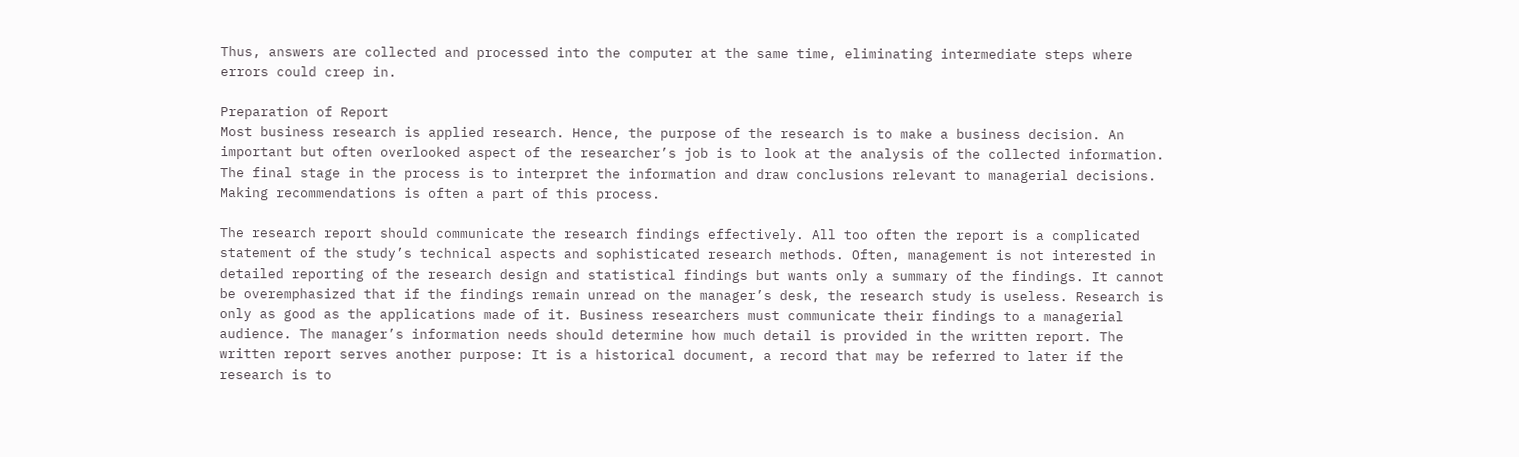Thus, answers are collected and processed into the computer at the same time, eliminating intermediate steps where errors could creep in.

Preparation of Report
Most business research is applied research. Hence, the purpose of the research is to make a business decision. An important but often overlooked aspect of the researcher’s job is to look at the analysis of the collected information. The final stage in the process is to interpret the information and draw conclusions relevant to managerial decisions. Making recommendations is often a part of this process.

The research report should communicate the research findings effectively. All too often the report is a complicated statement of the study’s technical aspects and sophisticated research methods. Often, management is not interested in detailed reporting of the research design and statistical findings but wants only a summary of the findings. It cannot be overemphasized that if the findings remain unread on the manager’s desk, the research study is useless. Research is only as good as the applications made of it. Business researchers must communicate their findings to a managerial audience. The manager’s information needs should determine how much detail is provided in the written report. The written report serves another purpose: It is a historical document, a record that may be referred to later if the research is to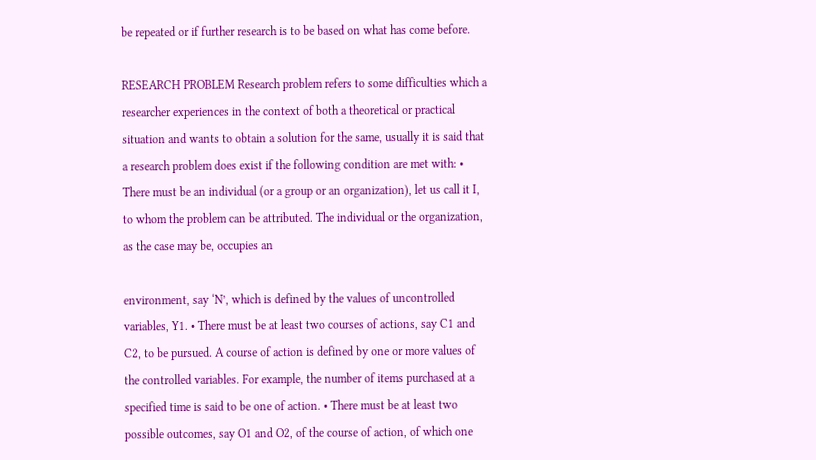be repeated or if further research is to be based on what has come before.

RESEARCH PROBLEM Research problem refers to some difficulties which a researcher experiences in the context of both a theoretical or practical situation and wants to obtain a solution for the same, usually it is said that a research problem does exist if the following condition are met with: • There must be an individual (or a group or an organization), let us call it I, to whom the problem can be attributed. The individual or the organization, as the case may be, occupies an

environment, say ‘N’, which is defined by the values of uncontrolled variables, Y1. • There must be at least two courses of actions, say C1 and C2, to be pursued. A course of action is defined by one or more values of the controlled variables. For example, the number of items purchased at a specified time is said to be one of action. • There must be at least two possible outcomes, say O1 and O2, of the course of action, of which one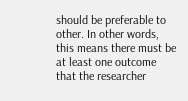should be preferable to other. In other words, this means there must be at least one outcome that the researcher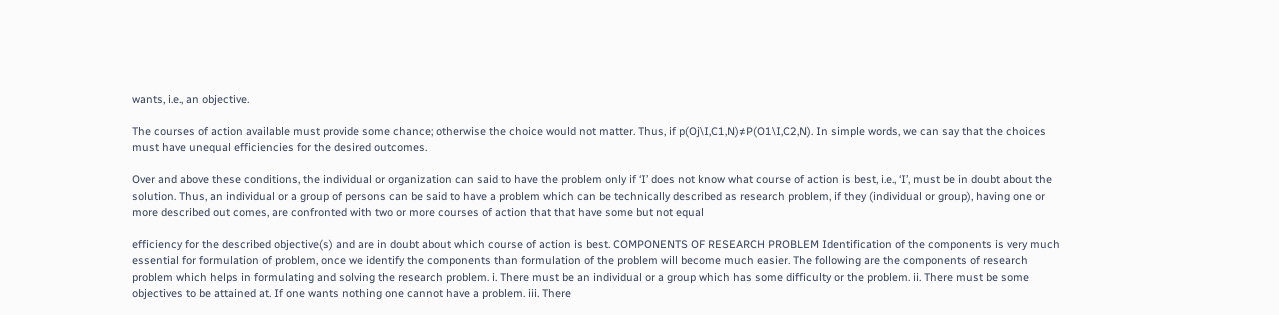wants, i.e., an objective.

The courses of action available must provide some chance; otherwise the choice would not matter. Thus, if p(Oj\I,C1,N)≠P(O1\I,C2,N). In simple words, we can say that the choices must have unequal efficiencies for the desired outcomes.

Over and above these conditions, the individual or organization can said to have the problem only if ‘I’ does not know what course of action is best, i.e., ‘I’, must be in doubt about the solution. Thus, an individual or a group of persons can be said to have a problem which can be technically described as research problem, if they (individual or group), having one or more described out comes, are confronted with two or more courses of action that that have some but not equal

efficiency for the described objective(s) and are in doubt about which course of action is best. COMPONENTS OF RESEARCH PROBLEM Identification of the components is very much essential for formulation of problem, once we identify the components than formulation of the problem will become much easier. The following are the components of research problem which helps in formulating and solving the research problem. i. There must be an individual or a group which has some difficulty or the problem. ii. There must be some objectives to be attained at. If one wants nothing one cannot have a problem. iii. There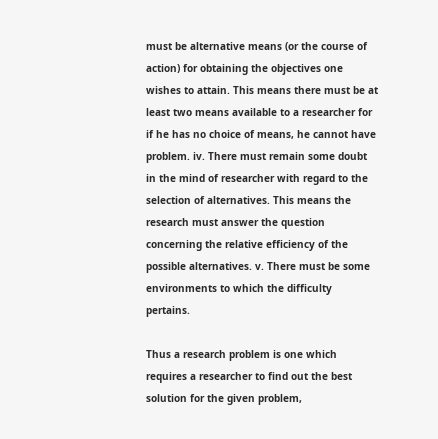must be alternative means (or the course of action) for obtaining the objectives one wishes to attain. This means there must be at least two means available to a researcher for if he has no choice of means, he cannot have problem. iv. There must remain some doubt in the mind of researcher with regard to the selection of alternatives. This means the research must answer the question concerning the relative efficiency of the possible alternatives. v. There must be some environments to which the difficulty pertains.

Thus a research problem is one which requires a researcher to find out the best solution for the given problem,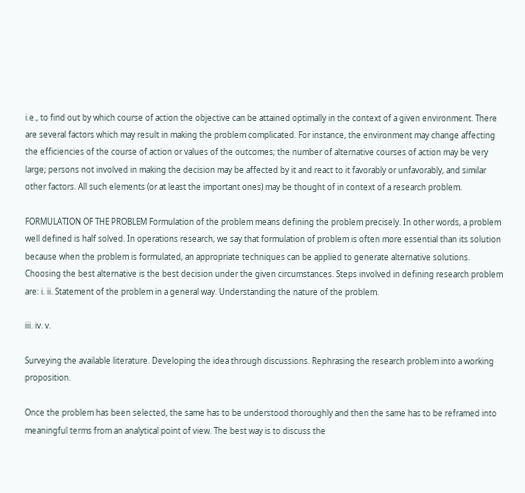i.e., to find out by which course of action the objective can be attained optimally in the context of a given environment. There are several factors which may result in making the problem complicated. For instance, the environment may change affecting the efficiencies of the course of action or values of the outcomes; the number of alternative courses of action may be very large; persons not involved in making the decision may be affected by it and react to it favorably or unfavorably, and similar other factors. All such elements (or at least the important ones) may be thought of in context of a research problem.

FORMULATION OF THE PROBLEM Formulation of the problem means defining the problem precisely. In other words, a problem well defined is half solved. In operations research, we say that formulation of problem is often more essential than its solution because when the problem is formulated, an appropriate techniques can be applied to generate alternative solutions. Choosing the best alternative is the best decision under the given circumstances. Steps involved in defining research problem are: i. ii. Statement of the problem in a general way. Understanding the nature of the problem.

iii. iv. v.

Surveying the available literature. Developing the idea through discussions. Rephrasing the research problem into a working proposition.

Once the problem has been selected, the same has to be understood thoroughly and then the same has to be reframed into meaningful terms from an analytical point of view. The best way is to discuss the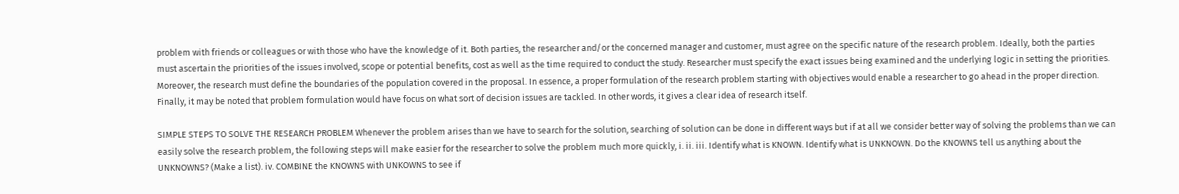problem with friends or colleagues or with those who have the knowledge of it. Both parties, the researcher and/or the concerned manager and customer, must agree on the specific nature of the research problem. Ideally, both the parties must ascertain the priorities of the issues involved, scope or potential benefits, cost as well as the time required to conduct the study. Researcher must specify the exact issues being examined and the underlying logic in setting the priorities. Moreover, the research must define the boundaries of the population covered in the proposal. In essence, a proper formulation of the research problem starting with objectives would enable a researcher to go ahead in the proper direction. Finally, it may be noted that problem formulation would have focus on what sort of decision issues are tackled. In other words, it gives a clear idea of research itself.

SIMPLE STEPS TO SOLVE THE RESEARCH PROBLEM Whenever the problem arises than we have to search for the solution, searching of solution can be done in different ways but if at all we consider better way of solving the problems than we can easily solve the research problem, the following steps will make easier for the researcher to solve the problem much more quickly, i. ii. iii. Identify what is KNOWN. Identify what is UNKNOWN. Do the KNOWNS tell us anything about the UNKNOWNS? (Make a list). iv. COMBINE the KNOWNS with UNKOWNS to see if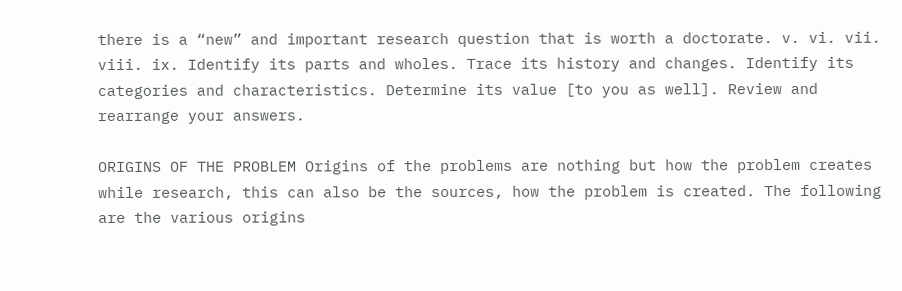there is a “new” and important research question that is worth a doctorate. v. vi. vii. viii. ix. Identify its parts and wholes. Trace its history and changes. Identify its categories and characteristics. Determine its value [to you as well]. Review and rearrange your answers.

ORIGINS OF THE PROBLEM Origins of the problems are nothing but how the problem creates while research, this can also be the sources, how the problem is created. The following are the various origins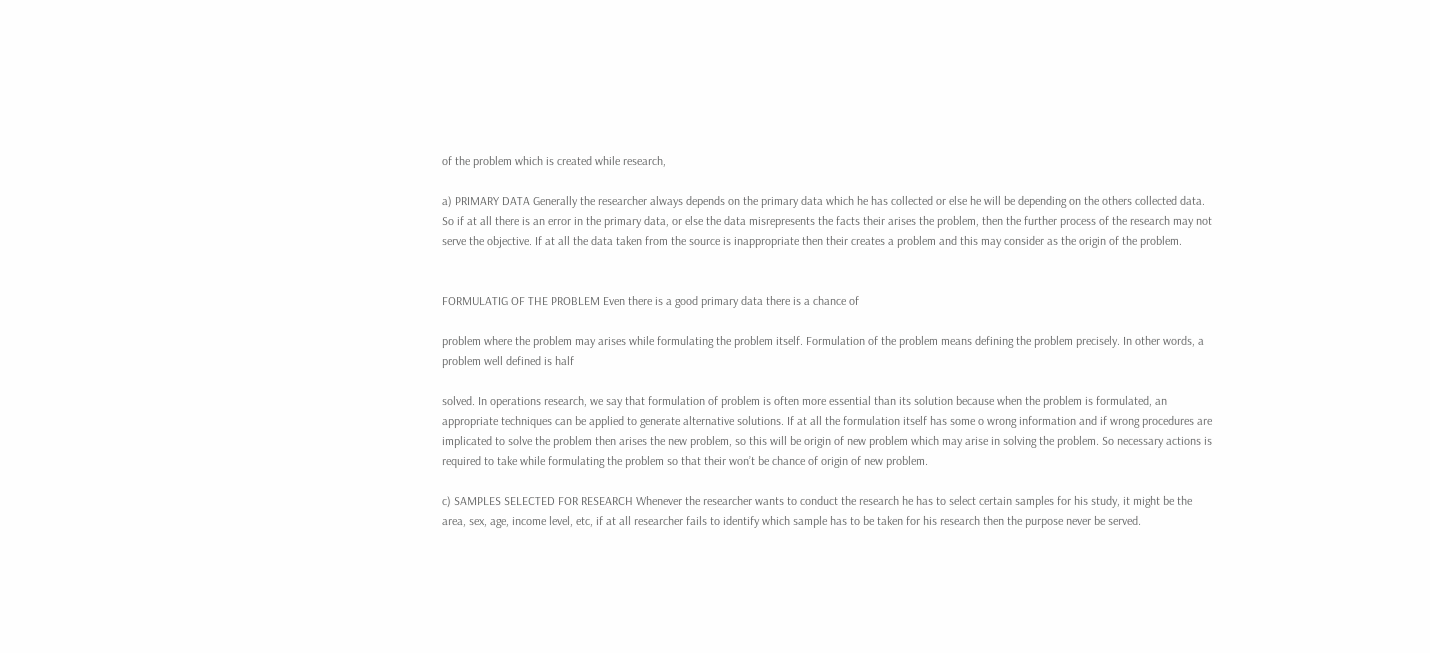of the problem which is created while research,

a) PRIMARY DATA Generally the researcher always depends on the primary data which he has collected or else he will be depending on the others collected data. So if at all there is an error in the primary data, or else the data misrepresents the facts their arises the problem, then the further process of the research may not serve the objective. If at all the data taken from the source is inappropriate then their creates a problem and this may consider as the origin of the problem.


FORMULATIG OF THE PROBLEM Even there is a good primary data there is a chance of

problem where the problem may arises while formulating the problem itself. Formulation of the problem means defining the problem precisely. In other words, a problem well defined is half

solved. In operations research, we say that formulation of problem is often more essential than its solution because when the problem is formulated, an appropriate techniques can be applied to generate alternative solutions. If at all the formulation itself has some o wrong information and if wrong procedures are implicated to solve the problem then arises the new problem, so this will be origin of new problem which may arise in solving the problem. So necessary actions is required to take while formulating the problem so that their won’t be chance of origin of new problem.

c) SAMPLES SELECTED FOR RESEARCH Whenever the researcher wants to conduct the research he has to select certain samples for his study, it might be the area, sex, age, income level, etc, if at all researcher fails to identify which sample has to be taken for his research then the purpose never be served.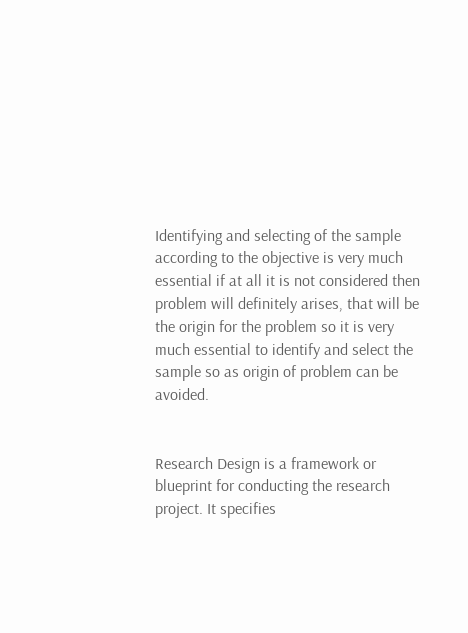Identifying and selecting of the sample according to the objective is very much essential if at all it is not considered then problem will definitely arises, that will be the origin for the problem so it is very much essential to identify and select the sample so as origin of problem can be avoided.


Research Design is a framework or blueprint for conducting the research project. It specifies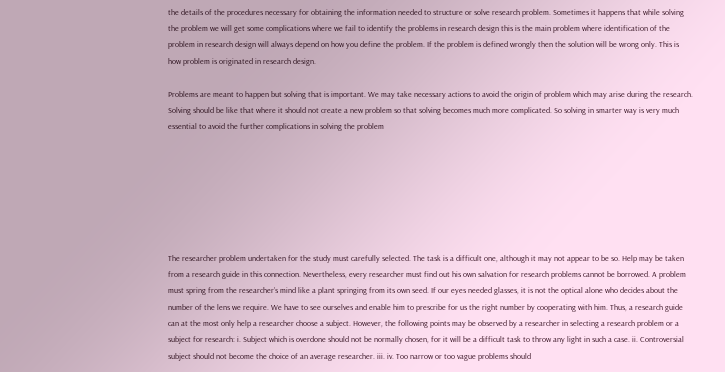the details of the procedures necessary for obtaining the information needed to structure or solve research problem. Sometimes it happens that while solving the problem we will get some complications where we fail to identify the problems in research design this is the main problem where identification of the problem in research design will always depend on how you define the problem. If the problem is defined wrongly then the solution will be wrong only. This is how problem is originated in research design.

Problems are meant to happen but solving that is important. We may take necessary actions to avoid the origin of problem which may arise during the research. Solving should be like that where it should not create a new problem so that solving becomes much more complicated. So solving in smarter way is very much essential to avoid the further complications in solving the problem







The researcher problem undertaken for the study must carefully selected. The task is a difficult one, although it may not appear to be so. Help may be taken from a research guide in this connection. Nevertheless, every researcher must find out his own salvation for research problems cannot be borrowed. A problem must spring from the researcher’s mind like a plant springing from its own seed. If our eyes needed glasses, it is not the optical alone who decides about the number of the lens we require. We have to see ourselves and enable him to prescribe for us the right number by cooperating with him. Thus, a research guide can at the most only help a researcher choose a subject. However, the following points may be observed by a researcher in selecting a research problem or a subject for research: i. Subject which is overdone should not be normally chosen, for it will be a difficult task to throw any light in such a case. ii. Controversial subject should not become the choice of an average researcher. iii. iv. Too narrow or too vague problems should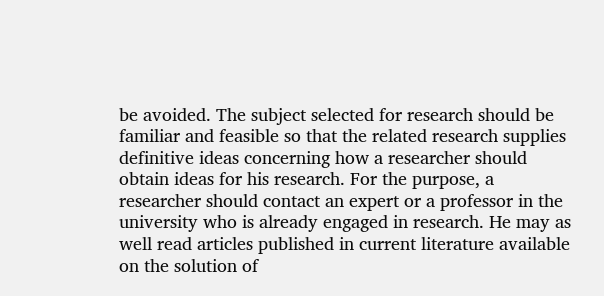be avoided. The subject selected for research should be familiar and feasible so that the related research supplies definitive ideas concerning how a researcher should obtain ideas for his research. For the purpose, a researcher should contact an expert or a professor in the university who is already engaged in research. He may as well read articles published in current literature available on the solution of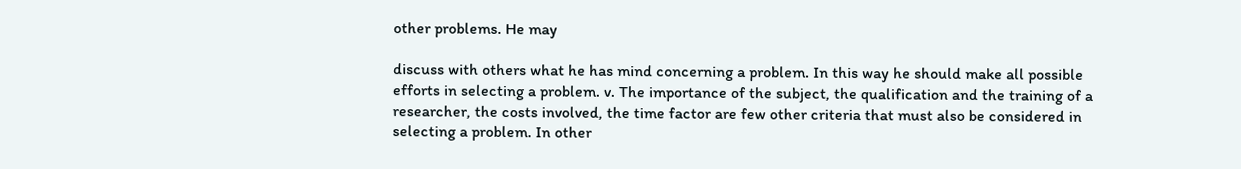other problems. He may

discuss with others what he has mind concerning a problem. In this way he should make all possible efforts in selecting a problem. v. The importance of the subject, the qualification and the training of a researcher, the costs involved, the time factor are few other criteria that must also be considered in selecting a problem. In other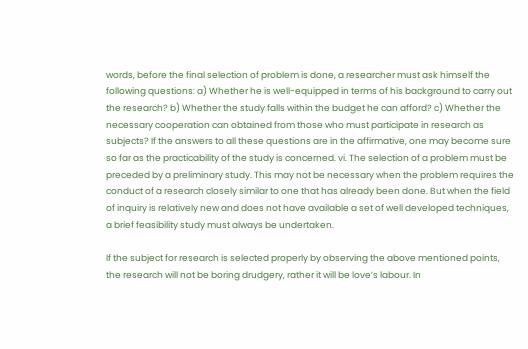words, before the final selection of problem is done, a researcher must ask himself the following questions: a) Whether he is well-equipped in terms of his background to carry out the research? b) Whether the study falls within the budget he can afford? c) Whether the necessary cooperation can obtained from those who must participate in research as subjects? If the answers to all these questions are in the affirmative, one may become sure so far as the practicability of the study is concerned. vi. The selection of a problem must be preceded by a preliminary study. This may not be necessary when the problem requires the conduct of a research closely similar to one that has already been done. But when the field of inquiry is relatively new and does not have available a set of well developed techniques, a brief feasibility study must always be undertaken.

If the subject for research is selected properly by observing the above mentioned points, the research will not be boring drudgery, rather it will be love’s labour. In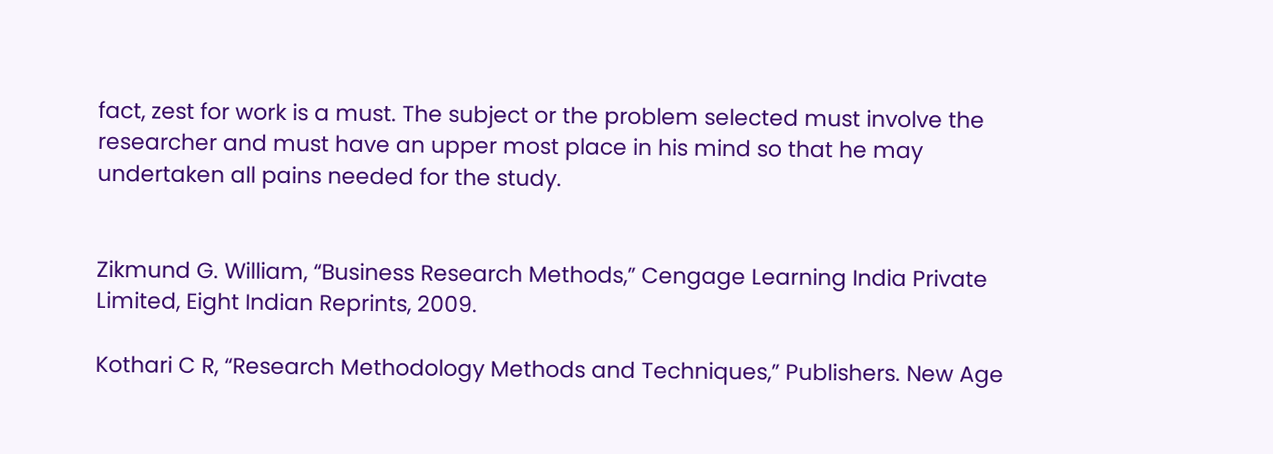fact, zest for work is a must. The subject or the problem selected must involve the researcher and must have an upper most place in his mind so that he may undertaken all pains needed for the study.


Zikmund G. William, “Business Research Methods,” Cengage Learning India Private Limited, Eight Indian Reprints, 2009.

Kothari C R, “Research Methodology Methods and Techniques,” Publishers. New Age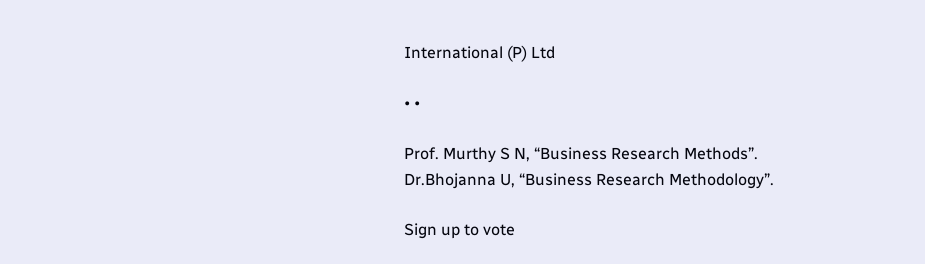International (P) Ltd

• •

Prof. Murthy S N, “Business Research Methods”. Dr.Bhojanna U, “Business Research Methodology”.

Sign up to vote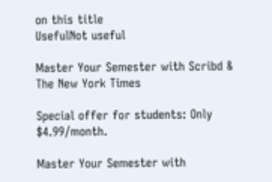on this title
UsefulNot useful

Master Your Semester with Scribd & The New York Times

Special offer for students: Only $4.99/month.

Master Your Semester with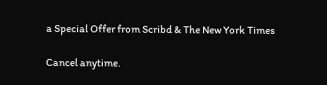a Special Offer from Scribd & The New York Times

Cancel anytime.